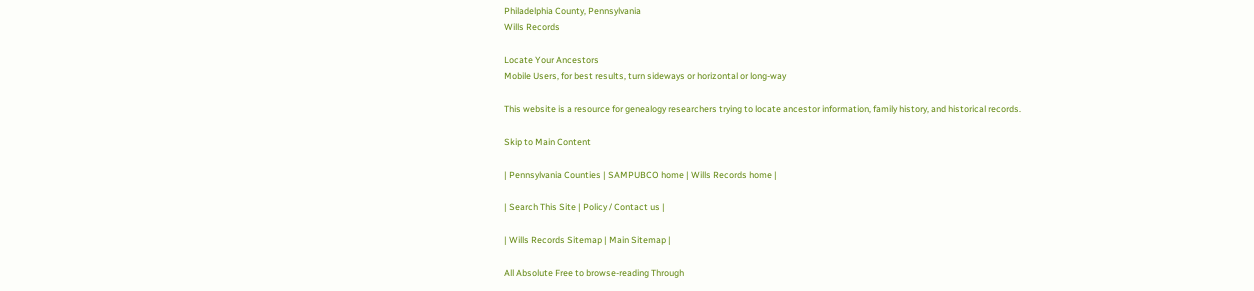Philadelphia County, Pennsylvania
Wills Records

Locate Your Ancestors
Mobile Users, for best results, turn sideways or horizontal or long-way

This website is a resource for genealogy researchers trying to locate ancestor information, family history, and historical records.

Skip to Main Content

| Pennsylvania Counties | SAMPUBCO home | Wills Records home |

| Search This Site | Policy / Contact us |

| Wills Records Sitemap | Main Sitemap |

All Absolute Free to browse-reading Through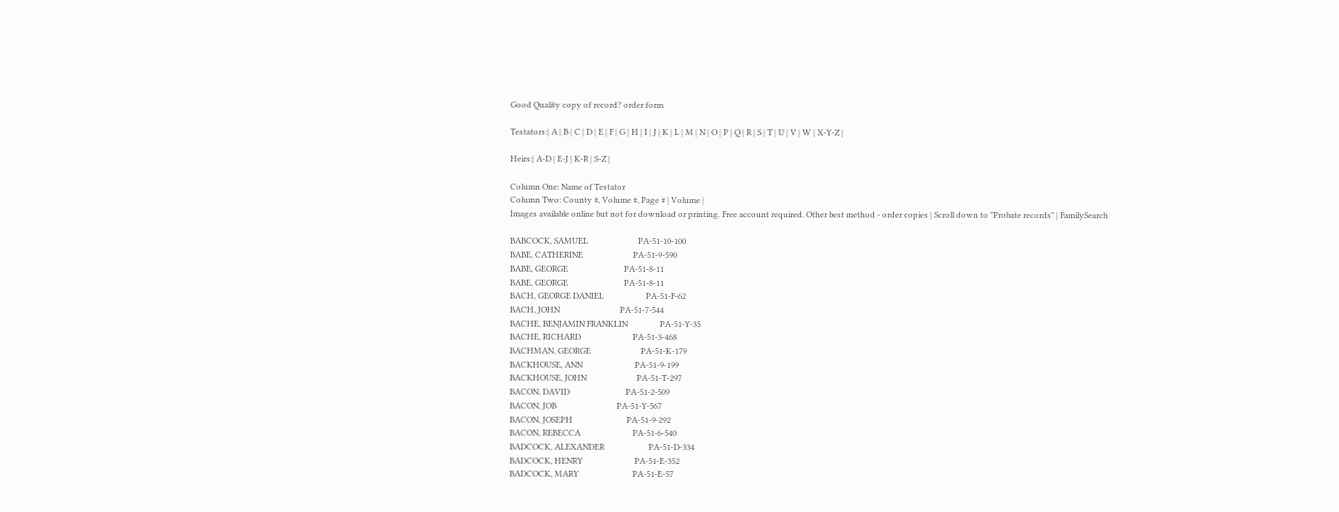Good Quality copy of record? order form

Testators:| A | B | C | D | E | F | G | H | I | J | K | L | M | N | O | P | Q | R | S | T | U | V | W | X-Y-Z |

Heirs:| A-D | E-J | K-R | S-Z |

Column One: Name of Testator
Column Two: County #, Volume #, Page # | Volume |
Images available online but not for download or printing. Free account required. Other best method - order copies | Scroll down to "Probate records" | FamilySearch

BABCOCK, SAMUEL                         PA-51-10-100
BABE, CATHERINE                         PA-51-9-590
BABE, GEORGE                            PA-51-8-11
BABE, GEORGE                            PA-51-8-11
BACH, GEORGE DANIEL                     PA-51-F-62
BACH, JOHN                              PA-51-7-544
BACHE, BENJAMIN FRANKLIN                PA-51-Y-35
BACHE, RICHARD                          PA-51-3-468
BACHMAN, GEORGE                         PA-51-K-179
BACKHOUSE, ANN                          PA-51-9-199
BACKHOUSE, JOHN                         PA-51-T-297
BACON, DAVID                            PA-51-2-509
BACON, JOB                              PA-51-Y-567
BACON, JOSEPH                           PA-51-9-292
BACON, REBECCA                          PA-51-6-540
BADCOCK, ALEXANDER                      PA-51-D-334
BADCOCK, HENRY                          PA-51-E-352
BADCOCK, MARY                           PA-51-E-57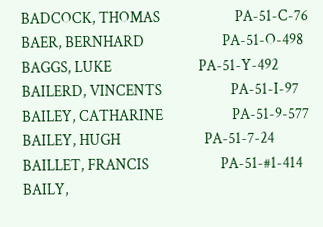BADCOCK, THOMAS                         PA-51-C-76
BAER, BERNHARD                          PA-51-O-498
BAGGS, LUKE                             PA-51-Y-492
BAILERD, VINCENTS                       PA-51-I-97
BAILEY, CATHARINE                       PA-51-9-577
BAILEY, HUGH                            PA-51-7-24
BAILLET, FRANCIS                        PA-51-#1-414
BAILY,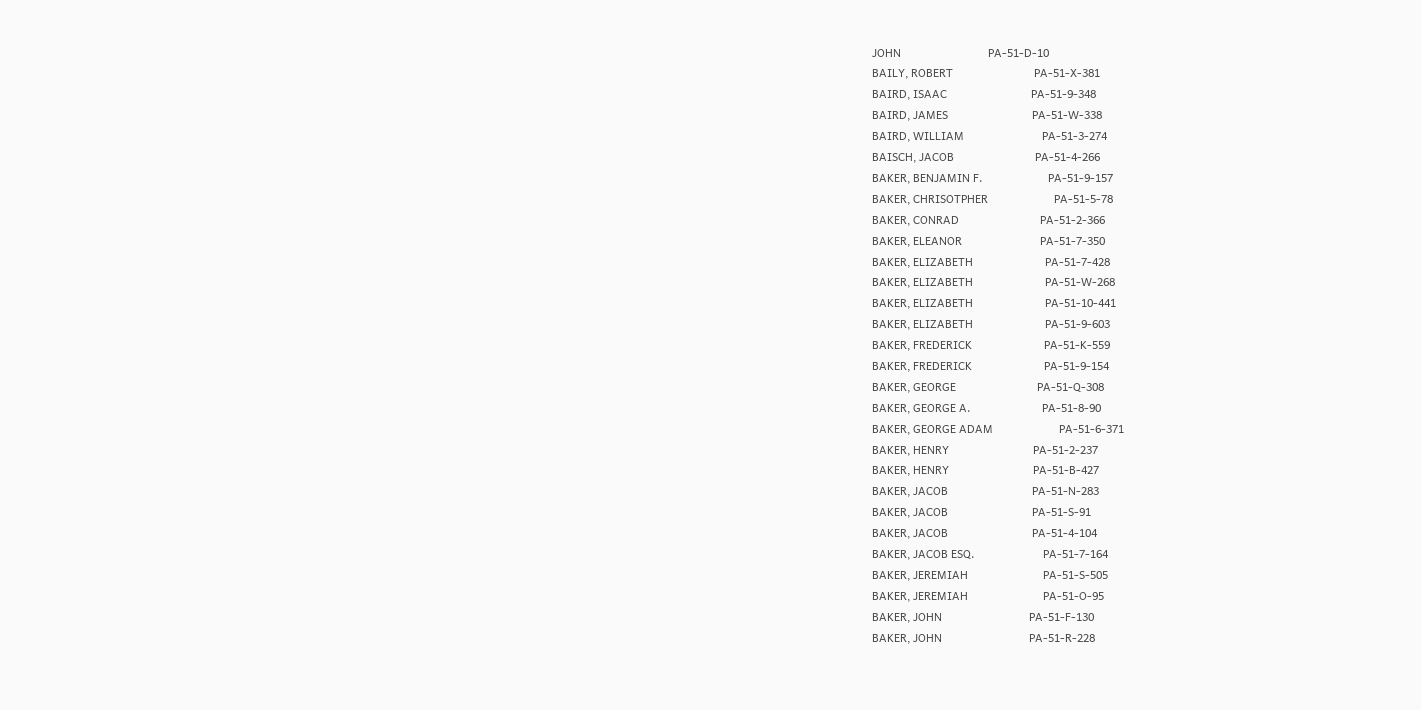JOHN                             PA-51-D-10
BAILY, ROBERT                           PA-51-X-381
BAIRD, ISAAC                            PA-51-9-348
BAIRD, JAMES                            PA-51-W-338
BAIRD, WILLIAM                          PA-51-3-274
BAISCH, JACOB                           PA-51-4-266
BAKER, BENJAMIN F.                      PA-51-9-157
BAKER, CHRISOTPHER                      PA-51-5-78
BAKER, CONRAD                           PA-51-2-366
BAKER, ELEANOR                          PA-51-7-350
BAKER, ELIZABETH                        PA-51-7-428
BAKER, ELIZABETH                        PA-51-W-268
BAKER, ELIZABETH                        PA-51-10-441
BAKER, ELIZABETH                        PA-51-9-603
BAKER, FREDERICK                        PA-51-K-559
BAKER, FREDERICK                        PA-51-9-154
BAKER, GEORGE                           PA-51-Q-308
BAKER, GEORGE A.                        PA-51-8-90
BAKER, GEORGE ADAM                      PA-51-6-371
BAKER, HENRY                            PA-51-2-237
BAKER, HENRY                            PA-51-B-427
BAKER, JACOB                            PA-51-N-283
BAKER, JACOB                            PA-51-S-91
BAKER, JACOB                            PA-51-4-104
BAKER, JACOB ESQ.                       PA-51-7-164
BAKER, JEREMIAH                         PA-51-S-505
BAKER, JEREMIAH                         PA-51-O-95
BAKER, JOHN                             PA-51-F-130
BAKER, JOHN                             PA-51-R-228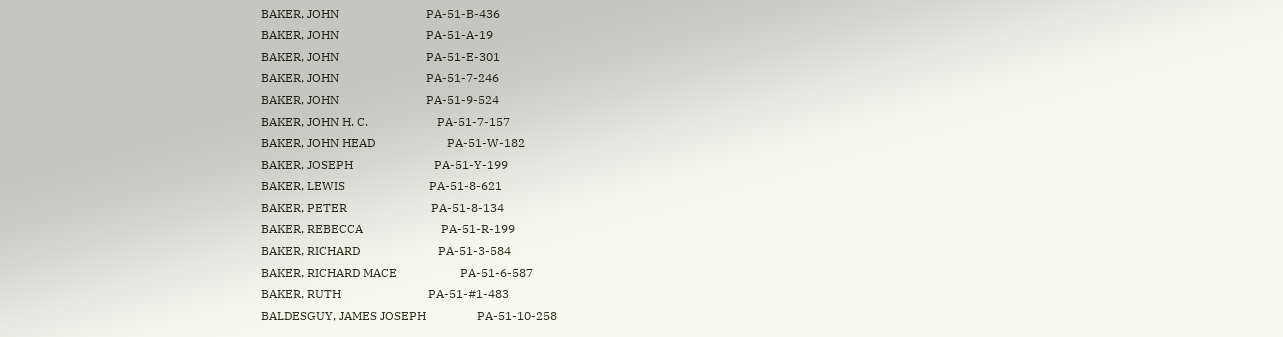BAKER, JOHN                             PA-51-B-436
BAKER, JOHN                             PA-51-A-19
BAKER, JOHN                             PA-51-E-301
BAKER, JOHN                             PA-51-7-246
BAKER, JOHN                             PA-51-9-524
BAKER, JOHN H. C.                       PA-51-7-157
BAKER, JOHN HEAD                        PA-51-W-182
BAKER, JOSEPH                           PA-51-Y-199
BAKER, LEWIS                            PA-51-8-621
BAKER, PETER                            PA-51-8-134
BAKER, REBECCA                          PA-51-R-199
BAKER, RICHARD                          PA-51-3-584
BAKER, RICHARD MACE                     PA-51-6-587
BAKER, RUTH                             PA-51-#1-483
BALDESGUY, JAMES JOSEPH                 PA-51-10-258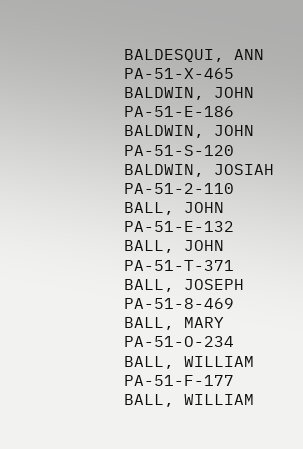BALDESQUI, ANN                          PA-51-X-465
BALDWIN, JOHN                           PA-51-E-186
BALDWIN, JOHN                           PA-51-S-120
BALDWIN, JOSIAH                         PA-51-2-110
BALL, JOHN                              PA-51-E-132
BALL, JOHN                              PA-51-T-371
BALL, JOSEPH                            PA-51-8-469
BALL, MARY                              PA-51-O-234
BALL, WILLIAM                           PA-51-F-177
BALL, WILLIAM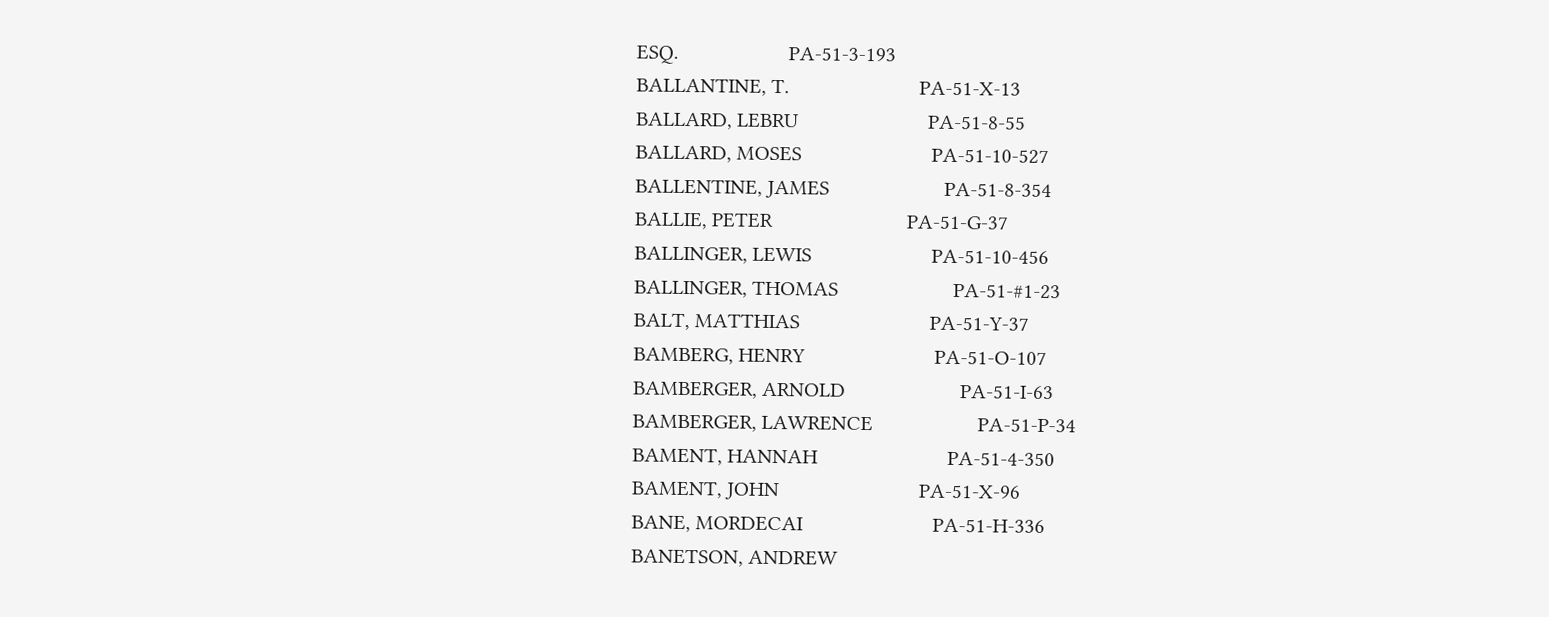ESQ.                      PA-51-3-193
BALLANTINE, T.                          PA-51-X-13
BALLARD, LEBRU                          PA-51-8-55
BALLARD, MOSES                          PA-51-10-527
BALLENTINE, JAMES                       PA-51-8-354
BALLIE, PETER                           PA-51-G-37
BALLINGER, LEWIS                        PA-51-10-456
BALLINGER, THOMAS                       PA-51-#1-23
BALT, MATTHIAS                          PA-51-Y-37
BAMBERG, HENRY                          PA-51-O-107
BAMBERGER, ARNOLD                       PA-51-I-63
BAMBERGER, LAWRENCE                     PA-51-P-34
BAMENT, HANNAH                          PA-51-4-350
BAMENT, JOHN                            PA-51-X-96
BANE, MORDECAI                          PA-51-H-336
BANETSON, ANDREW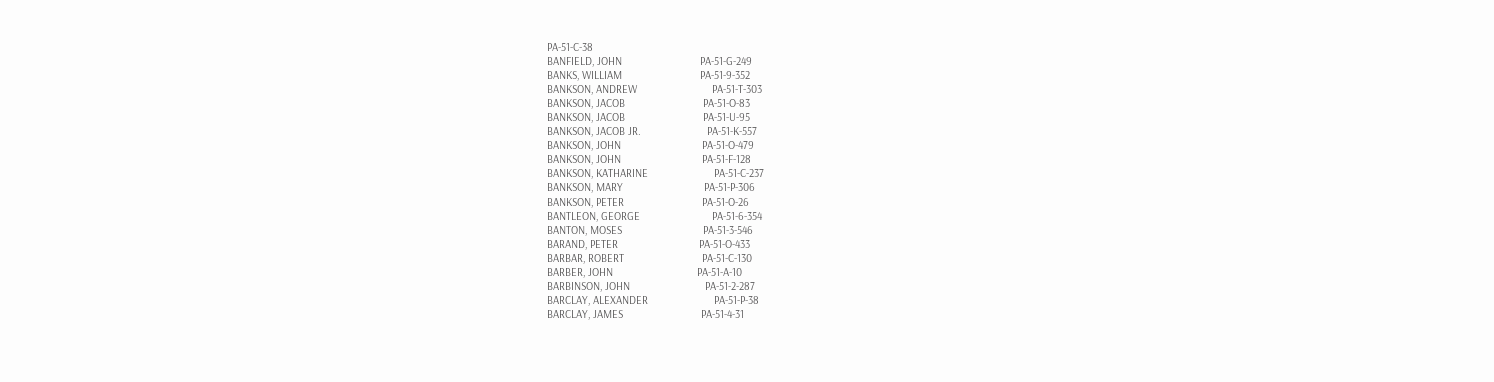PA-51-C-38
BANFIELD, JOHN                          PA-51-G-249
BANKS, WILLIAM                          PA-51-9-352
BANKSON, ANDREW                         PA-51-T-303
BANKSON, JACOB                          PA-51-O-83
BANKSON, JACOB                          PA-51-U-95
BANKSON, JACOB JR.                      PA-51-K-557
BANKSON, JOHN                           PA-51-O-479
BANKSON, JOHN                           PA-51-F-128
BANKSON, KATHARINE                      PA-51-C-237
BANKSON, MARY                           PA-51-P-306
BANKSON, PETER                          PA-51-O-26
BANTLEON, GEORGE                        PA-51-6-354
BANTON, MOSES                           PA-51-3-546
BARAND, PETER                           PA-51-O-433
BARBAR, ROBERT                          PA-51-C-130
BARBER, JOHN                            PA-51-A-10
BARBINSON, JOHN                         PA-51-2-287
BARCLAY, ALEXANDER                      PA-51-P-38
BARCLAY, JAMES                          PA-51-4-31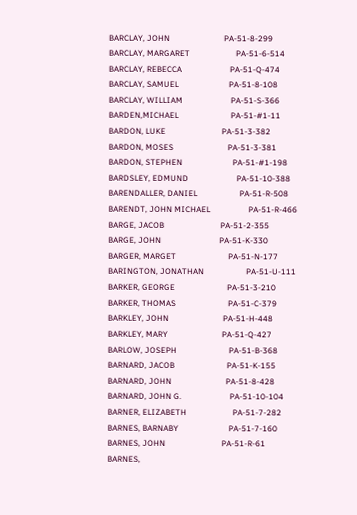BARCLAY, JOHN                           PA-51-8-299
BARCLAY, MARGARET                       PA-51-6-514
BARCLAY, REBECCA                        PA-51-Q-474
BARCLAY, SAMUEL                         PA-51-8-108
BARCLAY, WILLIAM                        PA-51-S-366
BARDEN,MICHAEL                          PA-51-#1-11
BARDON, LUKE                            PA-51-3-382
BARDON, MOSES                           PA-51-3-381
BARDON, STEPHEN                         PA-51-#1-198
BARDSLEY, EDMUND                        PA-51-10-388
BARENDALLER, DANIEL                     PA-51-R-508
BARENDT, JOHN MICHAEL                   PA-51-R-466
BARGE, JACOB                            PA-51-2-355
BARGE, JOHN                             PA-51-K-330
BARGER, MARGET                          PA-51-N-177
BARINGTON, JONATHAN                     PA-51-U-111
BARKER, GEORGE                          PA-51-3-210
BARKER, THOMAS                          PA-51-C-379
BARKLEY, JOHN                           PA-51-H-448
BARKLEY, MARY                           PA-51-Q-427
BARLOW, JOSEPH                          PA-51-B-368
BARNARD, JACOB                          PA-51-K-155
BARNARD, JOHN                           PA-51-8-428
BARNARD, JOHN G.                        PA-51-10-104
BARNER, ELIZABETH                       PA-51-7-282
BARNES, BARNABY                         PA-51-7-160
BARNES, JOHN                            PA-51-R-61
BARNES,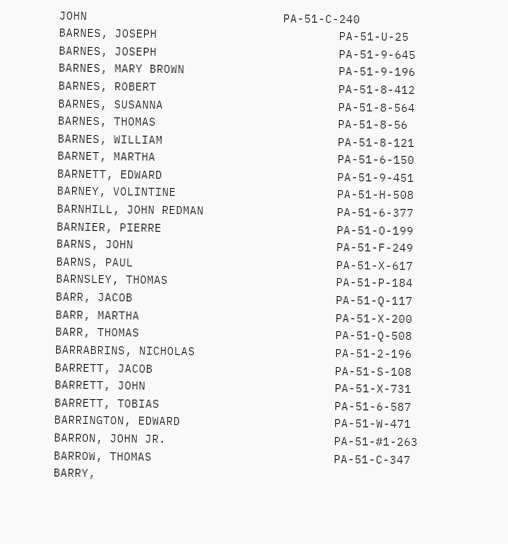JOHN                            PA-51-C-240
BARNES, JOSEPH                          PA-51-U-25
BARNES, JOSEPH                          PA-51-9-645
BARNES, MARY BROWN                      PA-51-9-196
BARNES, ROBERT                          PA-51-8-412
BARNES, SUSANNA                         PA-51-8-564
BARNES, THOMAS                          PA-51-8-56
BARNES, WILLIAM                         PA-51-8-121
BARNET, MARTHA                          PA-51-6-150
BARNETT, EDWARD                         PA-51-9-451
BARNEY, VOLINTINE                       PA-51-H-508
BARNHILL, JOHN REDMAN                   PA-51-6-377
BARNIER, PIERRE                         PA-51-O-199
BARNS, JOHN                             PA-51-F-249
BARNS, PAUL                             PA-51-X-617
BARNSLEY, THOMAS                        PA-51-P-184
BARR, JACOB                             PA-51-Q-117
BARR, MARTHA                            PA-51-X-200
BARR, THOMAS                            PA-51-Q-508
BARRABRINS, NICHOLAS                    PA-51-2-196
BARRETT, JACOB                          PA-51-S-108
BARRETT, JOHN                           PA-51-X-731
BARRETT, TOBIAS                         PA-51-6-587
BARRINGTON, EDWARD                      PA-51-W-471
BARRON, JOHN JR.                        PA-51-#1-263
BARROW, THOMAS                          PA-51-C-347
BARRY,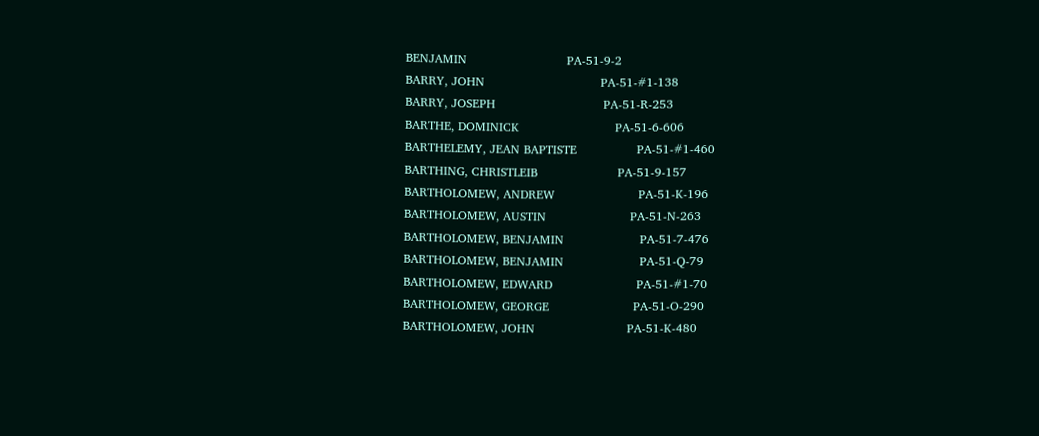BENJAMIN                         PA-51-9-2
BARRY, JOHN                             PA-51-#1-138
BARRY, JOSEPH                           PA-51-R-253
BARTHE, DOMINICK                        PA-51-6-606
BARTHELEMY, JEAN BAPTISTE               PA-51-#1-460
BARTHING, CHRISTLEIB                    PA-51-9-157
BARTHOLOMEW, ANDREW                     PA-51-K-196
BARTHOLOMEW, AUSTIN                     PA-51-N-263
BARTHOLOMEW, BENJAMIN                   PA-51-7-476
BARTHOLOMEW, BENJAMIN                   PA-51-Q-79
BARTHOLOMEW, EDWARD                     PA-51-#1-70
BARTHOLOMEW, GEORGE                     PA-51-O-290
BARTHOLOMEW, JOHN                       PA-51-K-480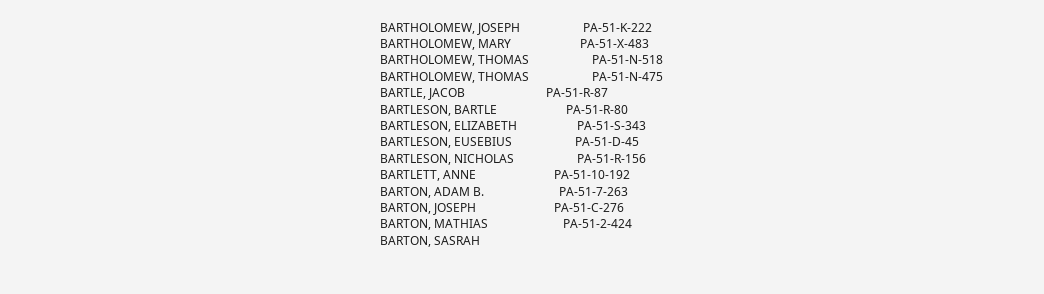BARTHOLOMEW, JOSEPH                     PA-51-K-222
BARTHOLOMEW, MARY                       PA-51-X-483
BARTHOLOMEW, THOMAS                     PA-51-N-518
BARTHOLOMEW, THOMAS                     PA-51-N-475
BARTLE, JACOB                           PA-51-R-87
BARTLESON, BARTLE                       PA-51-R-80
BARTLESON, ELIZABETH                    PA-51-S-343
BARTLESON, EUSEBIUS                     PA-51-D-45
BARTLESON, NICHOLAS                     PA-51-R-156
BARTLETT, ANNE                          PA-51-10-192
BARTON, ADAM B.                         PA-51-7-263
BARTON, JOSEPH                          PA-51-C-276
BARTON, MATHIAS                         PA-51-2-424
BARTON, SASRAH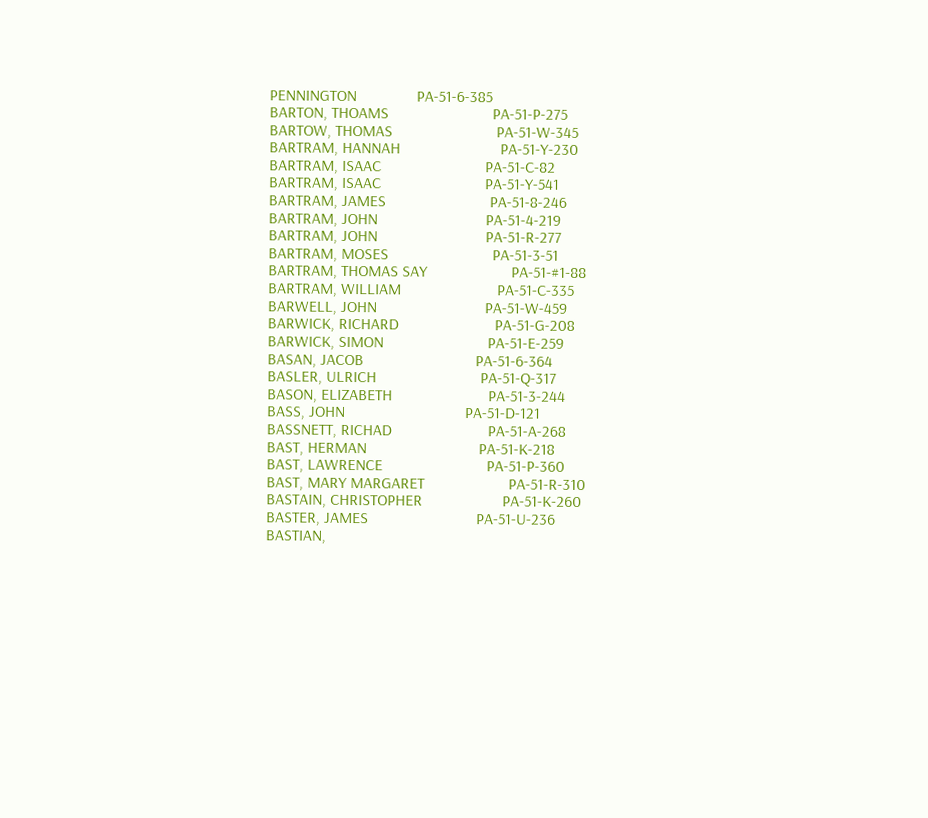PENNINGTON               PA-51-6-385
BARTON, THOAMS                          PA-51-P-275
BARTOW, THOMAS                          PA-51-W-345
BARTRAM, HANNAH                         PA-51-Y-230
BARTRAM, ISAAC                          PA-51-C-82
BARTRAM, ISAAC                          PA-51-Y-541
BARTRAM, JAMES                          PA-51-8-246
BARTRAM, JOHN                           PA-51-4-219
BARTRAM, JOHN                           PA-51-R-277
BARTRAM, MOSES                          PA-51-3-51
BARTRAM, THOMAS SAY                     PA-51-#1-88
BARTRAM, WILLIAM                        PA-51-C-335
BARWELL, JOHN                           PA-51-W-459
BARWICK, RICHARD                        PA-51-G-208
BARWICK, SIMON                          PA-51-E-259
BASAN, JACOB                            PA-51-6-364
BASLER, ULRICH                          PA-51-Q-317
BASON, ELIZABETH                        PA-51-3-244
BASS, JOHN                              PA-51-D-121
BASSNETT, RICHAD                        PA-51-A-268
BAST, HERMAN                            PA-51-K-218
BAST, LAWRENCE                          PA-51-P-360
BAST, MARY MARGARET                     PA-51-R-310
BASTAIN, CHRISTOPHER                    PA-51-K-260
BASTER, JAMES                           PA-51-U-236
BASTIAN,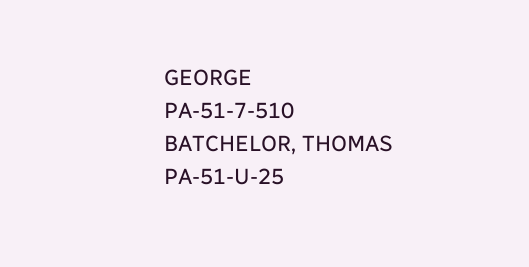GEORGE                         PA-51-7-510
BATCHELOR, THOMAS                       PA-51-U-25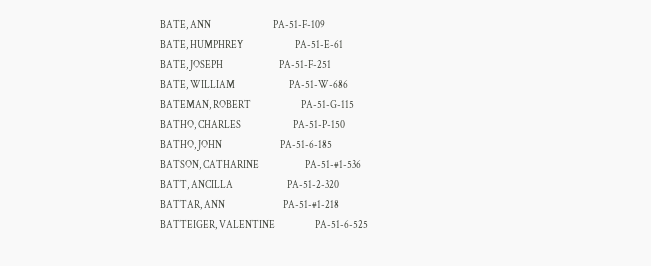BATE, ANN                               PA-51-F-109
BATE, HUMPHREY                          PA-51-E-61
BATE, JOSEPH                            PA-51-F-251
BATE, WILLIAM                           PA-51-W-686
BATEMAN, ROBERT                         PA-51-G-115
BATHO, CHARLES                          PA-51-P-150
BATHO, JOHN                             PA-51-6-185
BATSON, CATHARINE                       PA-51-#1-536
BATT, ANCILLA                           PA-51-2-320
BATTAR, ANN                             PA-51-#1-218
BATTEIGER, VALENTINE                    PA-51-6-525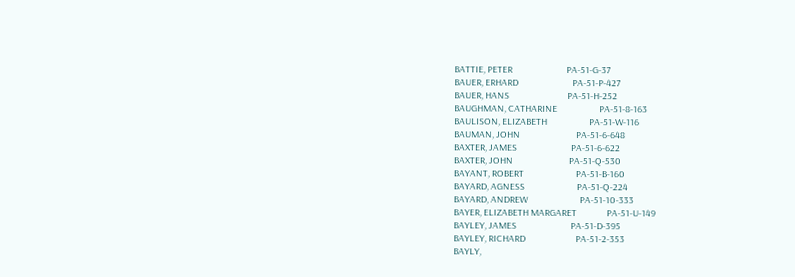BATTIE, PETER                           PA-51-G-37
BAUER, ERHARD                           PA-51-P-427
BAUER, HANS                             PA-51-H-252
BAUGHMAN, CATHARINE                     PA-51-8-163
BAULISON, ELIZABETH                     PA-51-W-116
BAUMAN, JOHN                            PA-51-6-648
BAXTER, JAMES                           PA-51-6-622
BAXTER, JOHN                            PA-51-Q-530
BAYANT, ROBERT                          PA-51-B-160
BAYARD, AGNESS                          PA-51-Q-224
BAYARD, ANDREW                          PA-51-10-333
BAYER, ELIZABETH MARGARET               PA-51-U-149
BAYLEY, JAMES                           PA-51-D-395
BAYLEY, RICHARD                         PA-51-2-353
BAYLY,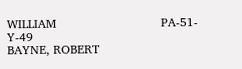WILLIAM                          PA-51-Y-49
BAYNE, ROBERT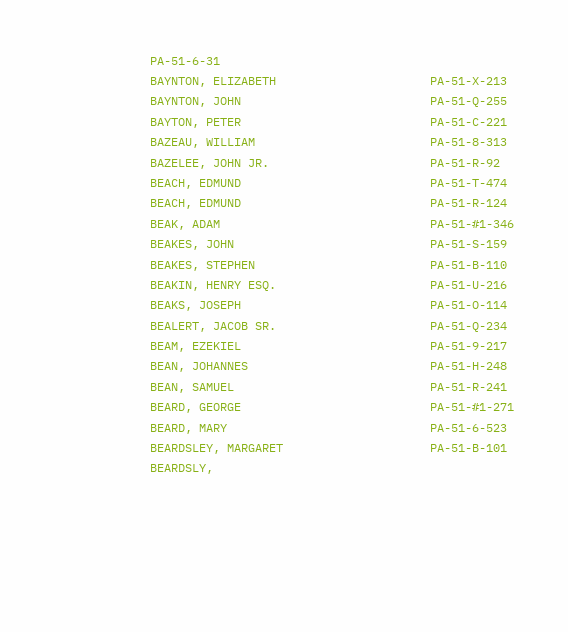PA-51-6-31
BAYNTON, ELIZABETH                      PA-51-X-213
BAYNTON, JOHN                           PA-51-Q-255
BAYTON, PETER                           PA-51-C-221
BAZEAU, WILLIAM                         PA-51-8-313
BAZELEE, JOHN JR.                       PA-51-R-92
BEACH, EDMUND                           PA-51-T-474
BEACH, EDMUND                           PA-51-R-124
BEAK, ADAM                              PA-51-#1-346
BEAKES, JOHN                            PA-51-S-159
BEAKES, STEPHEN                         PA-51-B-110
BEAKIN, HENRY ESQ.                      PA-51-U-216
BEAKS, JOSEPH                           PA-51-O-114
BEALERT, JACOB SR.                      PA-51-Q-234
BEAM, EZEKIEL                           PA-51-9-217
BEAN, JOHANNES                          PA-51-H-248
BEAN, SAMUEL                            PA-51-R-241
BEARD, GEORGE                           PA-51-#1-271
BEARD, MARY                             PA-51-6-523
BEARDSLEY, MARGARET                     PA-51-B-101
BEARDSLY,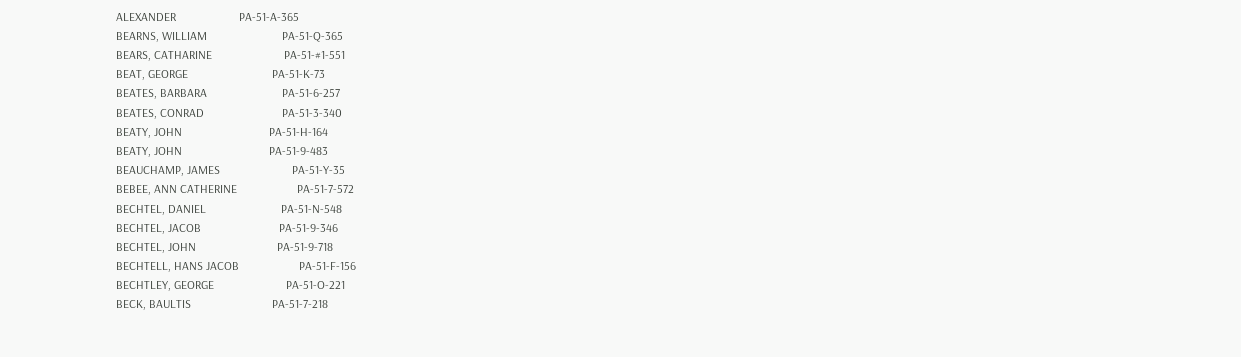ALEXANDER                     PA-51-A-365
BEARNS, WILLIAM                         PA-51-Q-365
BEARS, CATHARINE                        PA-51-#1-551
BEAT, GEORGE                            PA-51-K-73
BEATES, BARBARA                         PA-51-6-257
BEATES, CONRAD                          PA-51-3-340
BEATY, JOHN                             PA-51-H-164
BEATY, JOHN                             PA-51-9-483
BEAUCHAMP, JAMES                        PA-51-Y-35
BEBEE, ANN CATHERINE                    PA-51-7-572
BECHTEL, DANIEL                         PA-51-N-548
BECHTEL, JACOB                          PA-51-9-346
BECHTEL, JOHN                           PA-51-9-718
BECHTELL, HANS JACOB                    PA-51-F-156
BECHTLEY, GEORGE                        PA-51-O-221
BECK, BAULTIS                           PA-51-7-218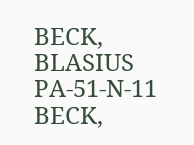BECK, BLASIUS                           PA-51-N-11
BECK,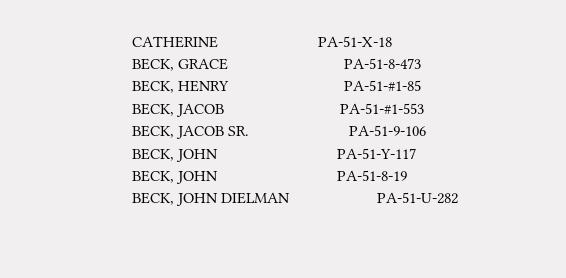CATHERINE                         PA-51-X-18
BECK, GRACE                             PA-51-8-473
BECK, HENRY                             PA-51-#1-85
BECK, JACOB                             PA-51-#1-553
BECK, JACOB SR.                         PA-51-9-106
BECK, JOHN                              PA-51-Y-117
BECK, JOHN                              PA-51-8-19
BECK, JOHN DIELMAN                      PA-51-U-282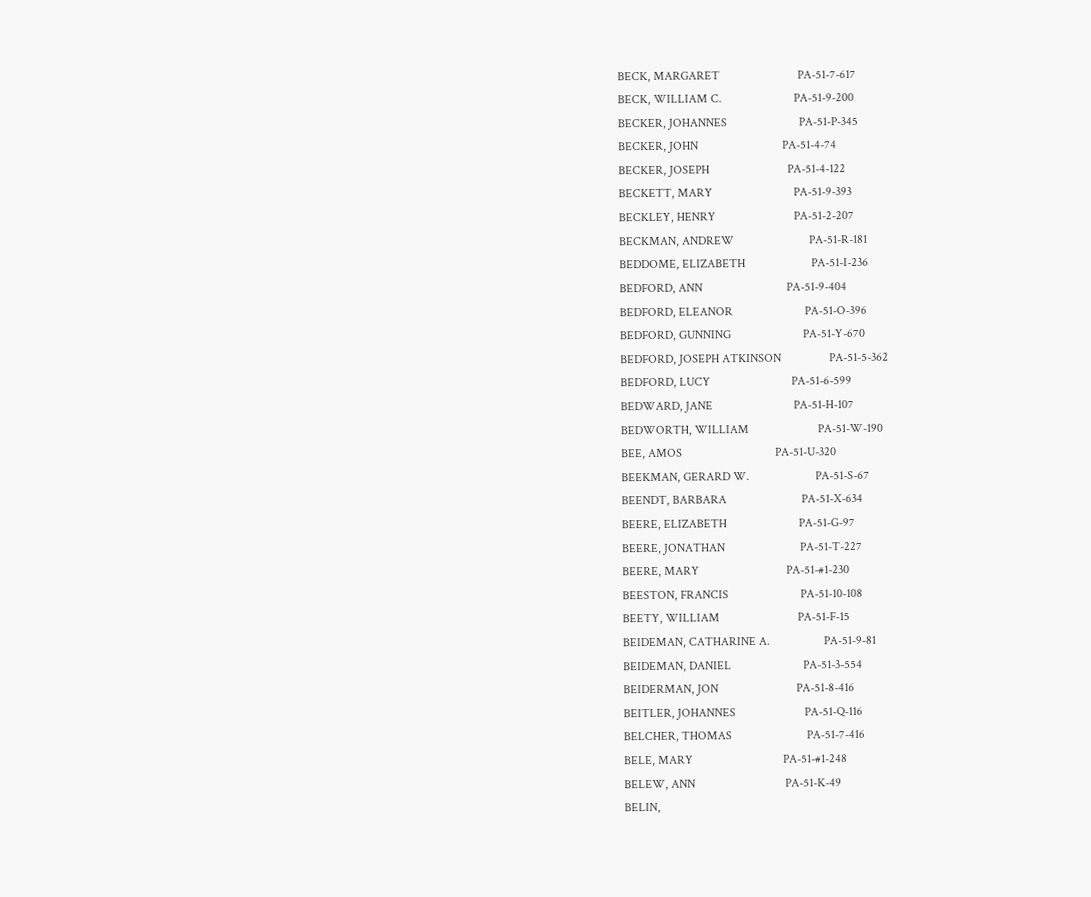BECK, MARGARET                          PA-51-7-617
BECK, WILLIAM C.                        PA-51-9-200
BECKER, JOHANNES                        PA-51-P-345
BECKER, JOHN                            PA-51-4-74
BECKER, JOSEPH                          PA-51-4-122
BECKETT, MARY                           PA-51-9-393
BECKLEY, HENRY                          PA-51-2-207
BECKMAN, ANDREW                         PA-51-R-181
BEDDOME, ELIZABETH                      PA-51-I-236
BEDFORD, ANN                            PA-51-9-404
BEDFORD, ELEANOR                        PA-51-O-396
BEDFORD, GUNNING                        PA-51-Y-670
BEDFORD, JOSEPH ATKINSON                PA-51-5-362
BEDFORD, LUCY                           PA-51-6-599
BEDWARD, JANE                           PA-51-H-107
BEDWORTH, WILLIAM                       PA-51-W-190
BEE, AMOS                               PA-51-U-320
BEEKMAN, GERARD W.                      PA-51-S-67
BEENDT, BARBARA                         PA-51-X-634
BEERE, ELIZABETH                        PA-51-G-97
BEERE, JONATHAN                         PA-51-T-227
BEERE, MARY                             PA-51-#1-230
BEESTON, FRANCIS                        PA-51-10-108
BEETY, WILLIAM                          PA-51-F-15
BEIDEMAN, CATHARINE A.                  PA-51-9-81
BEIDEMAN, DANIEL                        PA-51-3-554
BEIDERMAN, JON                          PA-51-8-416
BEITLER, JOHANNES                       PA-51-Q-116
BELCHER, THOMAS                         PA-51-7-416
BELE, MARY                              PA-51-#1-248
BELEW, ANN                              PA-51-K-49
BELIN,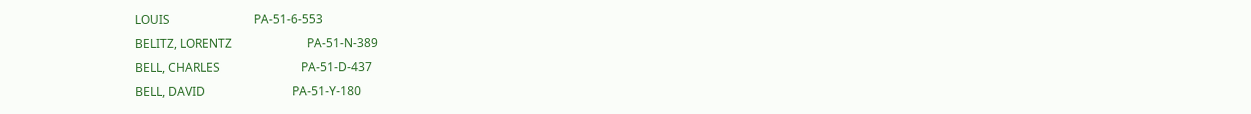LOUIS                            PA-51-6-553
BELITZ, LORENTZ                         PA-51-N-389
BELL, CHARLES                           PA-51-D-437
BELL, DAVID                             PA-51-Y-180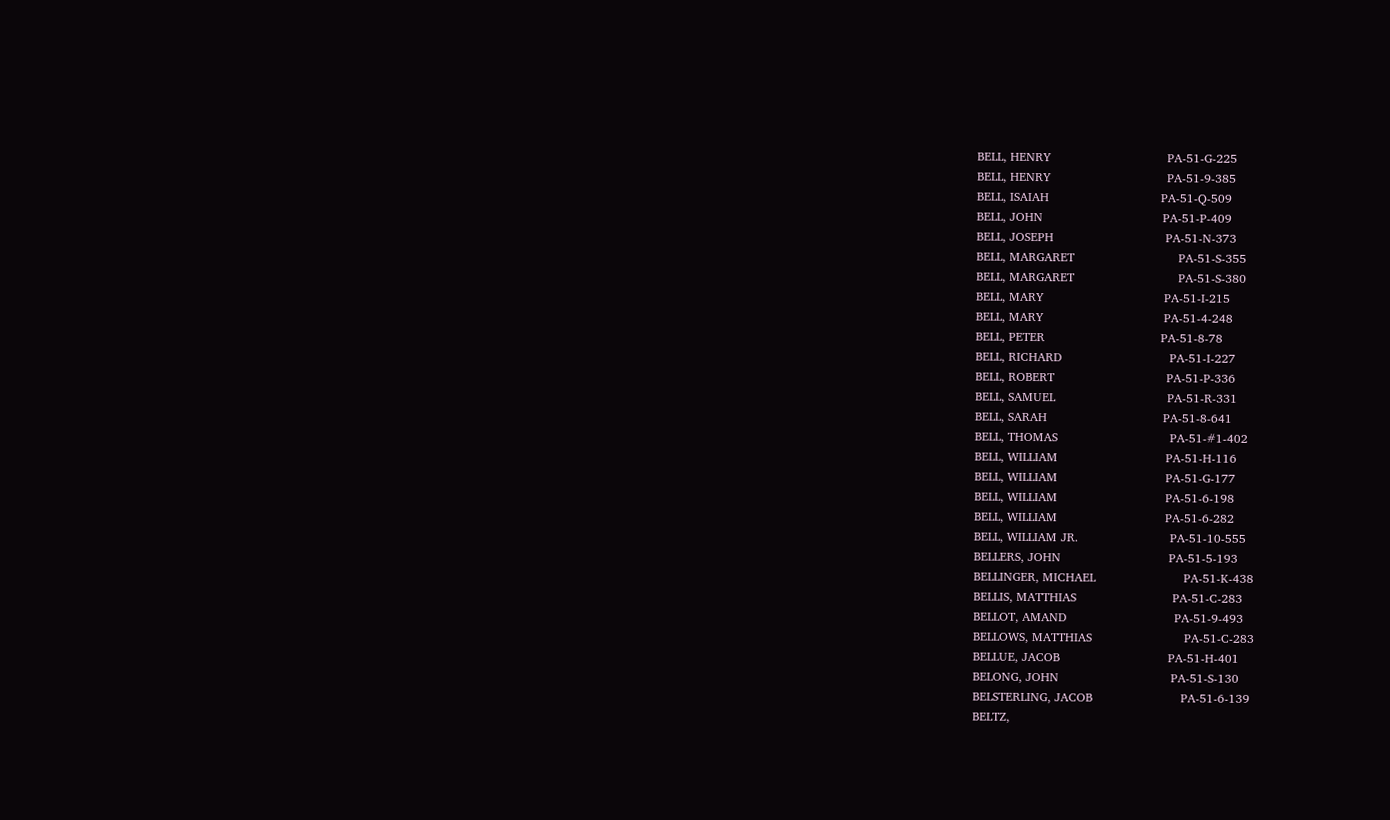BELL, HENRY                             PA-51-G-225
BELL, HENRY                             PA-51-9-385
BELL, ISAIAH                            PA-51-Q-509
BELL, JOHN                              PA-51-P-409
BELL, JOSEPH                            PA-51-N-373
BELL, MARGARET                          PA-51-S-355
BELL, MARGARET                          PA-51-S-380
BELL, MARY                              PA-51-I-215
BELL, MARY                              PA-51-4-248
BELL, PETER                             PA-51-8-78
BELL, RICHARD                           PA-51-I-227
BELL, ROBERT                            PA-51-P-336
BELL, SAMUEL                            PA-51-R-331
BELL, SARAH                             PA-51-8-641
BELL, THOMAS                            PA-51-#1-402
BELL, WILLIAM                           PA-51-H-116
BELL, WILLIAM                           PA-51-G-177
BELL, WILLIAM                           PA-51-6-198
BELL, WILLIAM                           PA-51-6-282
BELL, WILLIAM JR.                       PA-51-10-555
BELLERS, JOHN                           PA-51-5-193
BELLINGER, MICHAEL                      PA-51-K-438
BELLIS, MATTHIAS                        PA-51-C-283
BELLOT, AMAND                           PA-51-9-493
BELLOWS, MATTHIAS                       PA-51-C-283
BELLUE, JACOB                           PA-51-H-401
BELONG, JOHN                            PA-51-S-130
BELSTERLING, JACOB                      PA-51-6-139
BELTZ,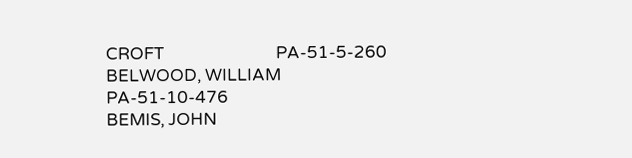CROFT                            PA-51-5-260
BELWOOD, WILLIAM                        PA-51-10-476
BEMIS, JOHN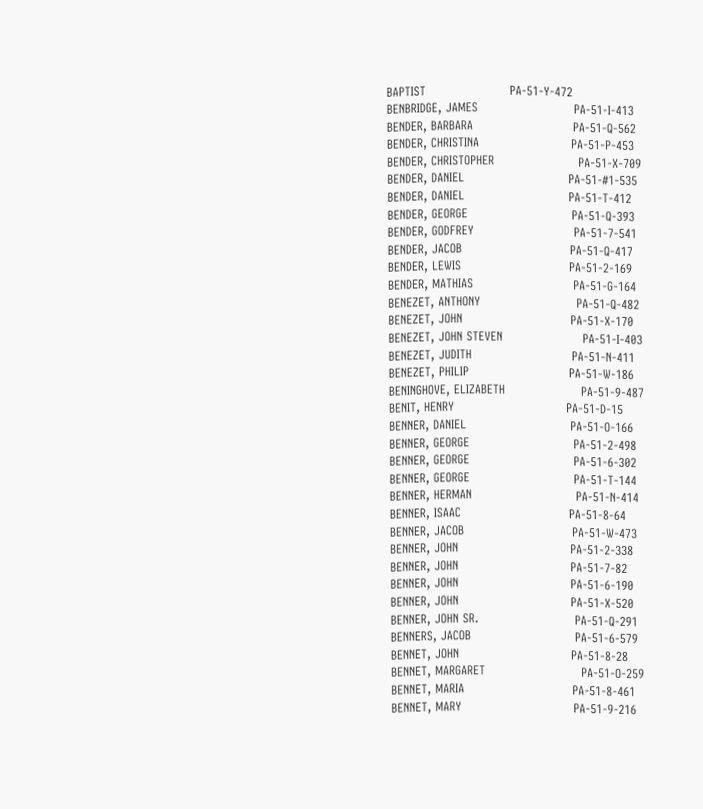BAPTIST                     PA-51-Y-472
BENBRIDGE, JAMES                        PA-51-I-413
BENDER, BARBARA                         PA-51-Q-562
BENDER, CHRISTINA                       PA-51-P-453
BENDER, CHRISTOPHER                     PA-51-X-709
BENDER, DANIEL                          PA-51-#1-535
BENDER, DANIEL                          PA-51-T-412
BENDER, GEORGE                          PA-51-Q-393
BENDER, GODFREY                         PA-51-7-541
BENDER, JACOB                           PA-51-Q-417
BENDER, LEWIS                           PA-51-2-169
BENDER, MATHIAS                         PA-51-G-164
BENEZET, ANTHONY                        PA-51-Q-482
BENEZET, JOHN                           PA-51-X-170
BENEZET, JOHN STEVEN                    PA-51-I-403
BENEZET, JUDITH                         PA-51-N-411
BENEZET, PHILIP                         PA-51-W-186
BENINGHOVE, ELIZABETH                   PA-51-9-487
BENIT, HENRY                            PA-51-D-15
BENNER, DANIEL                          PA-51-O-166
BENNER, GEORGE                          PA-51-2-498
BENNER, GEORGE                          PA-51-6-302
BENNER, GEORGE                          PA-51-T-144
BENNER, HERMAN                          PA-51-N-414
BENNER, ISAAC                           PA-51-8-64
BENNER, JACOB                           PA-51-W-473
BENNER, JOHN                            PA-51-2-338
BENNER, JOHN                            PA-51-7-82
BENNER, JOHN                            PA-51-6-190
BENNER, JOHN                            PA-51-X-520
BENNER, JOHN SR.                        PA-51-Q-291
BENNERS, JACOB                          PA-51-6-579
BENNET, JOHN                            PA-51-8-28
BENNET, MARGARET                        PA-51-O-259
BENNET, MARIA                           PA-51-8-461
BENNET, MARY                            PA-51-9-216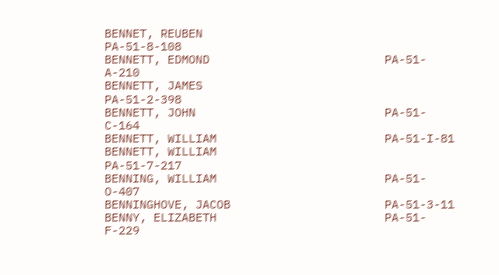BENNET, REUBEN                          PA-51-8-108
BENNETT, EDMOND                         PA-51-A-210
BENNETT, JAMES                          PA-51-2-398
BENNETT, JOHN                           PA-51-C-164
BENNETT, WILLIAM                        PA-51-I-81
BENNETT, WILLIAM                        PA-51-7-217
BENNING, WILLIAM                        PA-51-O-407
BENNINGHOVE, JACOB                      PA-51-3-11
BENNY, ELIZABETH                        PA-51-F-229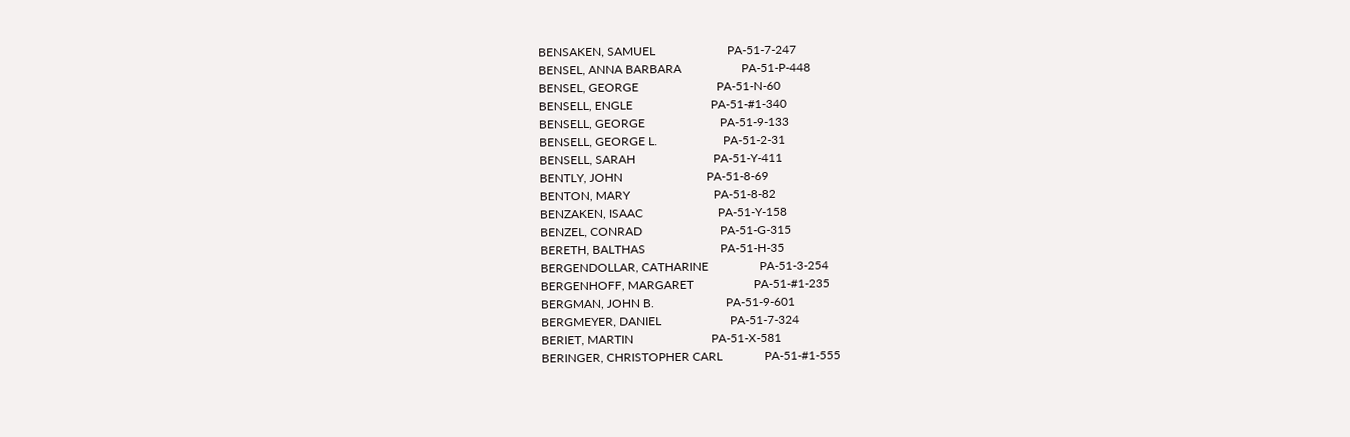BENSAKEN, SAMUEL                        PA-51-7-247
BENSEL, ANNA BARBARA                    PA-51-P-448
BENSEL, GEORGE                          PA-51-N-60
BENSELL, ENGLE                          PA-51-#1-340
BENSELL, GEORGE                         PA-51-9-133
BENSELL, GEORGE L.                      PA-51-2-31
BENSELL, SARAH                          PA-51-Y-411
BENTLY, JOHN                            PA-51-8-69
BENTON, MARY                            PA-51-8-82
BENZAKEN, ISAAC                         PA-51-Y-158
BENZEL, CONRAD                          PA-51-G-315
BERETH, BALTHAS                         PA-51-H-35
BERGENDOLLAR, CATHARINE                 PA-51-3-254
BERGENHOFF, MARGARET                    PA-51-#1-235
BERGMAN, JOHN B.                        PA-51-9-601
BERGMEYER, DANIEL                       PA-51-7-324
BERIET, MARTIN                          PA-51-X-581
BERINGER, CHRISTOPHER CARL              PA-51-#1-555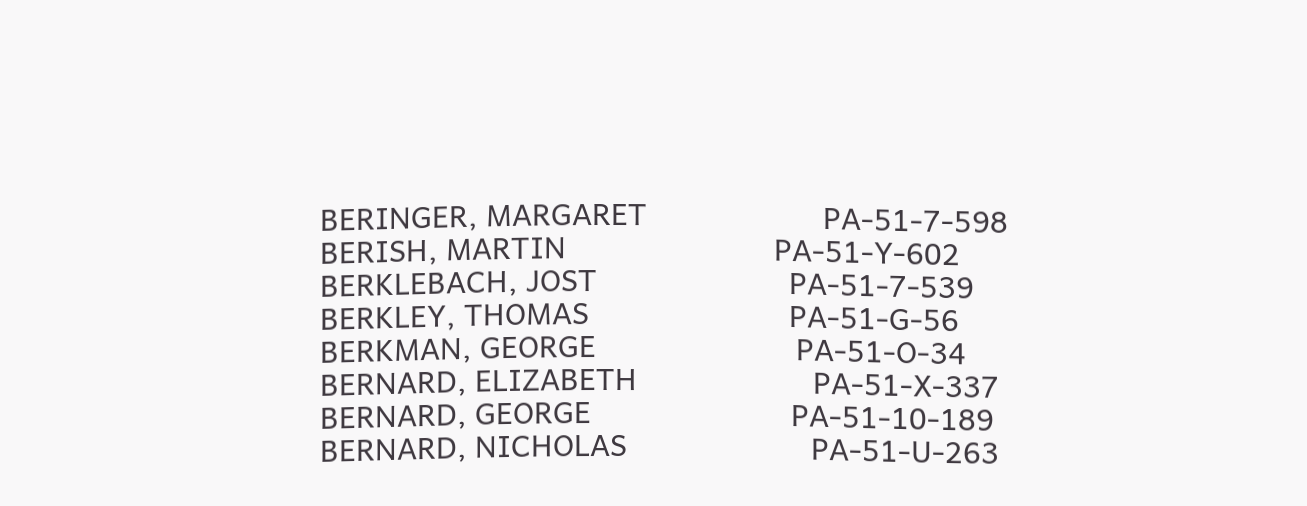BERINGER, MARGARET                      PA-51-7-598
BERISH, MARTIN                          PA-51-Y-602
BERKLEBACH, JOST                        PA-51-7-539
BERKLEY, THOMAS                         PA-51-G-56
BERKMAN, GEORGE                         PA-51-O-34
BERNARD, ELIZABETH                      PA-51-X-337
BERNARD, GEORGE                         PA-51-10-189
BERNARD, NICHOLAS                       PA-51-U-263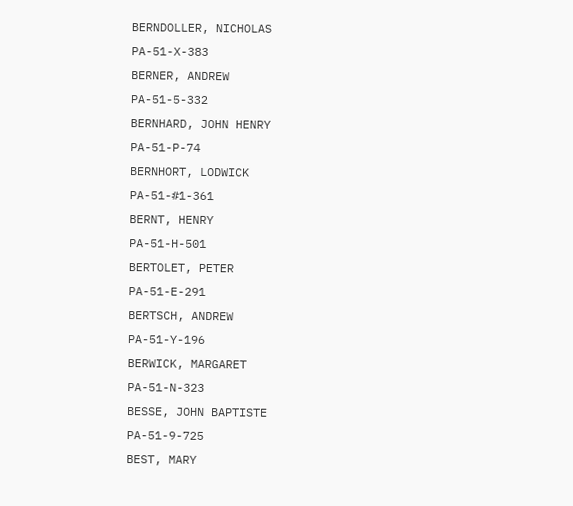BERNDOLLER, NICHOLAS                    PA-51-X-383
BERNER, ANDREW                          PA-51-5-332
BERNHARD, JOHN HENRY                    PA-51-P-74
BERNHORT, LODWICK                       PA-51-#1-361
BERNT, HENRY                            PA-51-H-501
BERTOLET, PETER                         PA-51-E-291
BERTSCH, ANDREW                         PA-51-Y-196
BERWICK, MARGARET                       PA-51-N-323
BESSE, JOHN BAPTISTE                    PA-51-9-725
BEST, MARY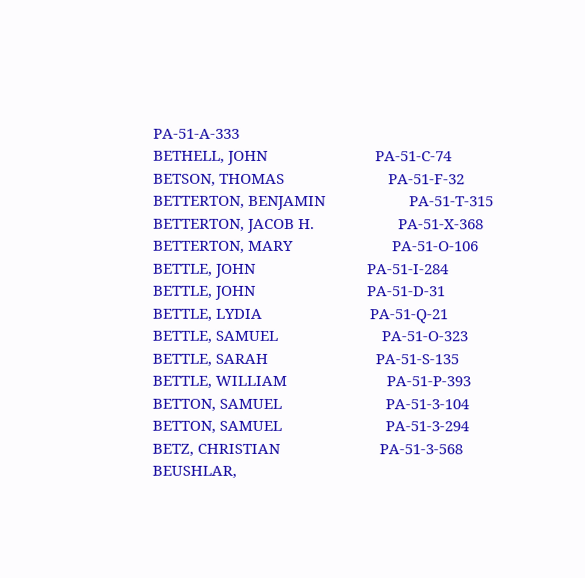PA-51-A-333
BETHELL, JOHN                           PA-51-C-74
BETSON, THOMAS                          PA-51-F-32
BETTERTON, BENJAMIN                     PA-51-T-315
BETTERTON, JACOB H.                     PA-51-X-368
BETTERTON, MARY                         PA-51-O-106
BETTLE, JOHN                            PA-51-I-284
BETTLE, JOHN                            PA-51-D-31
BETTLE, LYDIA                           PA-51-Q-21
BETTLE, SAMUEL                          PA-51-O-323
BETTLE, SARAH                           PA-51-S-135
BETTLE, WILLIAM                         PA-51-P-393
BETTON, SAMUEL                          PA-51-3-104
BETTON, SAMUEL                          PA-51-3-294
BETZ, CHRISTIAN                         PA-51-3-568
BEUSHLAR,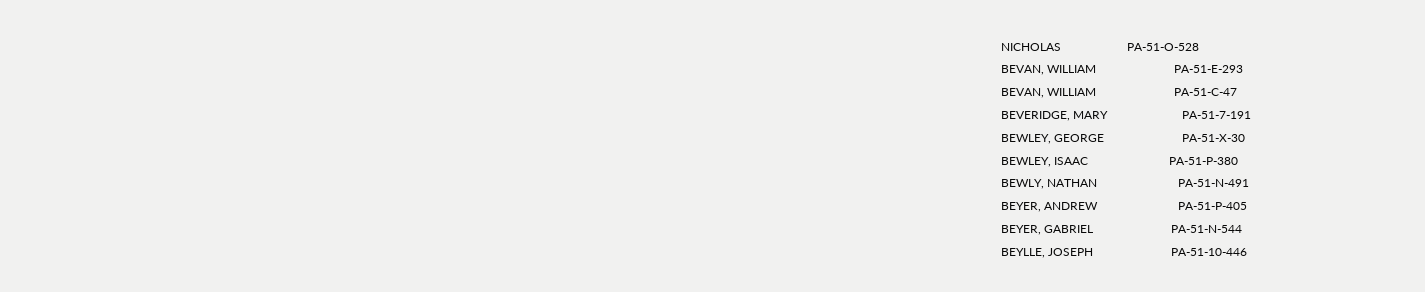NICHOLAS                      PA-51-O-528
BEVAN, WILLIAM                          PA-51-E-293
BEVAN, WILLIAM                          PA-51-C-47
BEVERIDGE, MARY                         PA-51-7-191
BEWLEY, GEORGE                          PA-51-X-30
BEWLEY, ISAAC                           PA-51-P-380
BEWLY, NATHAN                           PA-51-N-491
BEYER, ANDREW                           PA-51-P-405
BEYER, GABRIEL                          PA-51-N-544
BEYLLE, JOSEPH                          PA-51-10-446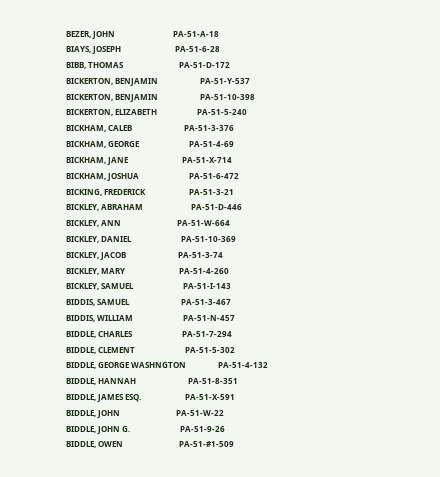BEZER, JOHN                             PA-51-A-18
BIAYS, JOSEPH                           PA-51-6-28
BIBB, THOMAS                            PA-51-D-172
BICKERTON, BENJAMIN                     PA-51-Y-537
BICKERTON, BENJAMIN                     PA-51-10-398
BICKERTON, ELIZABETH                    PA-51-5-240
BICKHAM, CALEB                          PA-51-3-376
BICKHAM, GEORGE                         PA-51-4-69
BICKHAM, JANE                           PA-51-X-714
BICKHAM, JOSHUA                         PA-51-6-472
BICKING, FREDERICK                      PA-51-3-21
BICKLEY, ABRAHAM                        PA-51-D-446
BICKLEY, ANN                            PA-51-W-664
BICKLEY, DANIEL                         PA-51-10-369
BICKLEY, JACOB                          PA-51-3-74
BICKLEY, MARY                           PA-51-4-260
BICKLEY, SAMUEL                         PA-51-I-143
BIDDIS, SAMUEL                          PA-51-3-467
BIDDIS, WILLIAM                         PA-51-N-457
BIDDLE, CHARLES                         PA-51-7-294
BIDDLE, CLEMENT                         PA-51-5-302
BIDDLE, GEORGE WASHNGTON                PA-51-4-132
BIDDLE, HANNAH                          PA-51-8-351
BIDDLE, JAMES ESQ.                      PA-51-X-591
BIDDLE, JOHN                            PA-51-W-22
BIDDLE, JOHN G.                         PA-51-9-26
BIDDLE, OWEN                            PA-51-#1-509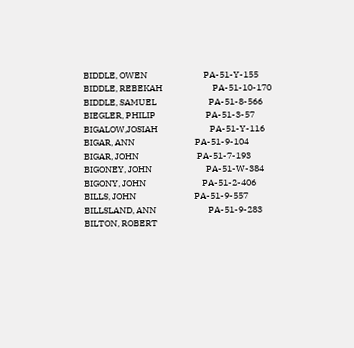BIDDLE, OWEN                            PA-51-Y-155
BIDDLE, REBEKAH                         PA-51-10-170
BIDDLE, SAMUEL                          PA-51-8-566
BIEGLER, PHILIP                         PA-51-3-57
BIGALOW,JOSIAH                          PA-51-Y-116
BIGAR, ANN                              PA-51-9-104
BIGAR, JOHN                             PA-51-7-193
BIGONEY, JOHN                           PA-51-W-384
BIGONY, JOHN                            PA-51-2-406
BILLS, JOHN                             PA-51-9-557
BILLSLAND, ANN                          PA-51-9-283
BILTON, ROBERT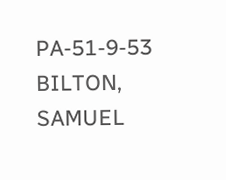PA-51-9-53
BILTON, SAMUEL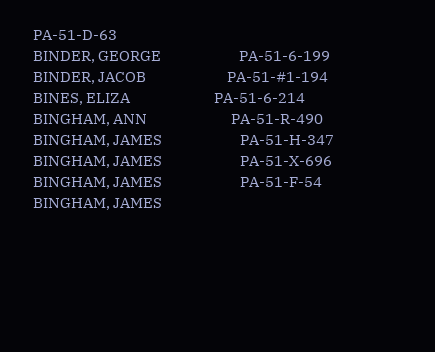PA-51-D-63
BINDER, GEORGE                          PA-51-6-199
BINDER, JACOB                           PA-51-#1-194
BINES, ELIZA                            PA-51-6-214
BINGHAM, ANN                            PA-51-R-490
BINGHAM, JAMES                          PA-51-H-347
BINGHAM, JAMES                          PA-51-X-696
BINGHAM, JAMES                          PA-51-F-54
BINGHAM, JAMES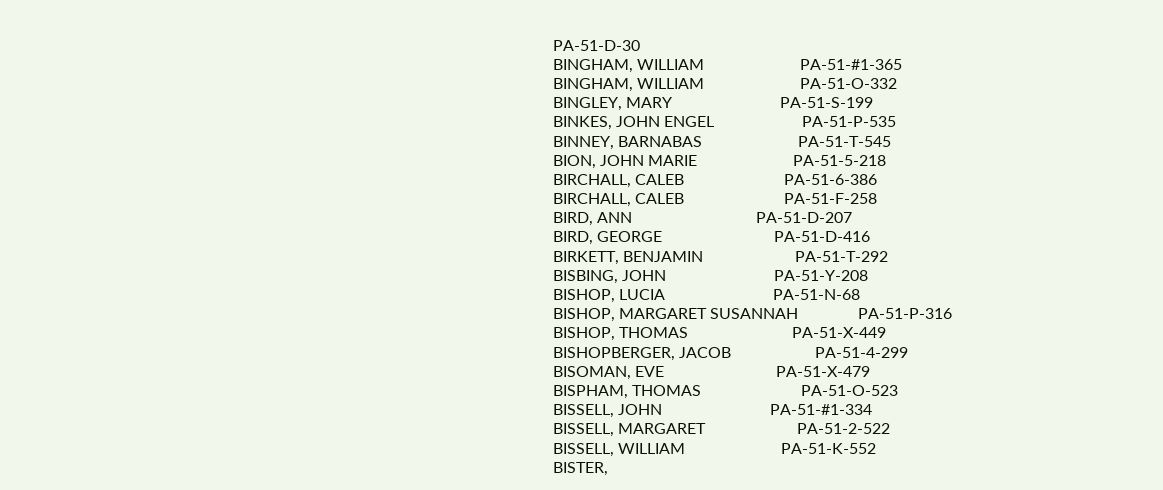PA-51-D-30
BINGHAM, WILLIAM                        PA-51-#1-365
BINGHAM, WILLIAM                        PA-51-O-332
BINGLEY, MARY                           PA-51-S-199
BINKES, JOHN ENGEL                      PA-51-P-535
BINNEY, BARNABAS                        PA-51-T-545
BION, JOHN MARIE                        PA-51-5-218
BIRCHALL, CALEB                         PA-51-6-386
BIRCHALL, CALEB                         PA-51-F-258
BIRD, ANN                               PA-51-D-207
BIRD, GEORGE                            PA-51-D-416
BIRKETT, BENJAMIN                       PA-51-T-292
BISBING, JOHN                           PA-51-Y-208
BISHOP, LUCIA                           PA-51-N-68
BISHOP, MARGARET SUSANNAH               PA-51-P-316
BISHOP, THOMAS                          PA-51-X-449
BISHOPBERGER, JACOB                     PA-51-4-299
BISOMAN, EVE                            PA-51-X-479
BISPHAM, THOMAS                         PA-51-O-523
BISSELL, JOHN                           PA-51-#1-334
BISSELL, MARGARET                       PA-51-2-522
BISSELL, WILLIAM                        PA-51-K-552
BISTER,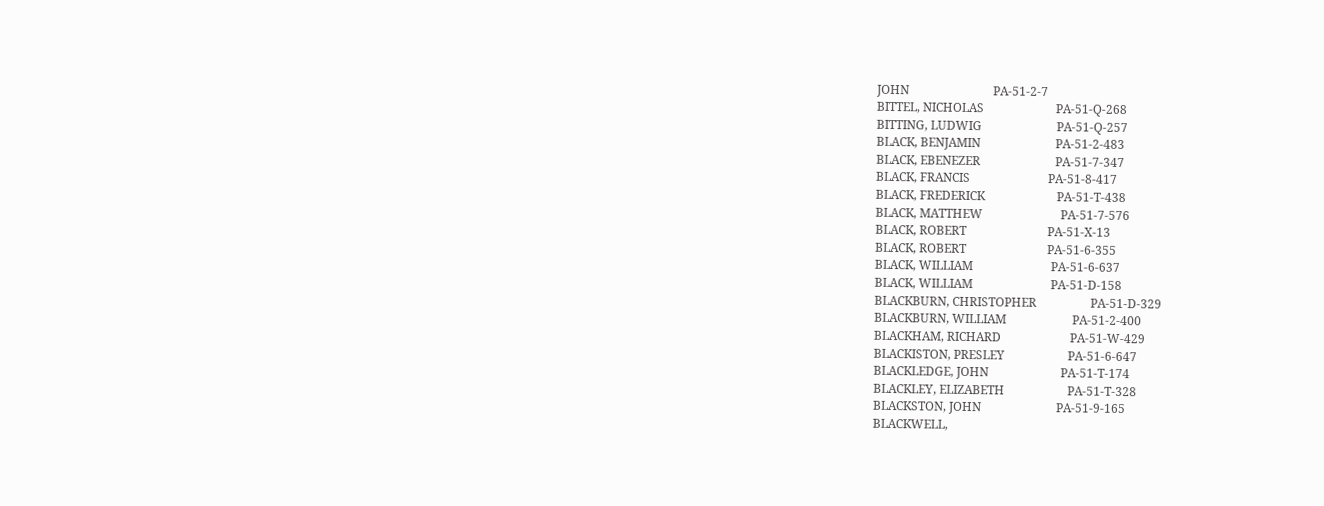JOHN                            PA-51-2-7
BITTEL, NICHOLAS                        PA-51-Q-268
BITTING, LUDWIG                         PA-51-Q-257
BLACK, BENJAMIN                         PA-51-2-483
BLACK, EBENEZER                         PA-51-7-347
BLACK, FRANCIS                          PA-51-8-417
BLACK, FREDERICK                        PA-51-T-438
BLACK, MATTHEW                          PA-51-7-576
BLACK, ROBERT                           PA-51-X-13
BLACK, ROBERT                           PA-51-6-355
BLACK, WILLIAM                          PA-51-6-637
BLACK, WILLIAM                          PA-51-D-158
BLACKBURN, CHRISTOPHER                  PA-51-D-329
BLACKBURN, WILLIAM                      PA-51-2-400
BLACKHAM, RICHARD                       PA-51-W-429
BLACKISTON, PRESLEY                     PA-51-6-647
BLACKLEDGE, JOHN                        PA-51-T-174
BLACKLEY, ELIZABETH                     PA-51-T-328
BLACKSTON, JOHN                         PA-51-9-165
BLACKWELL,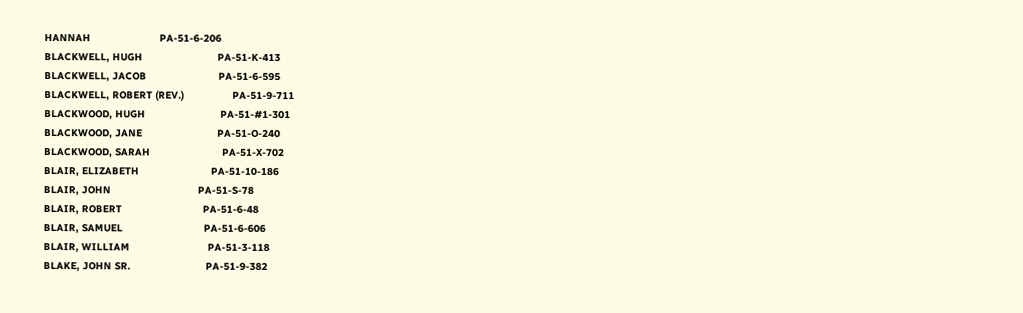HANNAH                       PA-51-6-206
BLACKWELL, HUGH                         PA-51-K-413
BLACKWELL, JACOB                        PA-51-6-595
BLACKWELL, ROBERT (REV.)                PA-51-9-711
BLACKWOOD, HUGH                         PA-51-#1-301
BLACKWOOD, JANE                         PA-51-O-240
BLACKWOOD, SARAH                        PA-51-X-702
BLAIR, ELIZABETH                        PA-51-10-186
BLAIR, JOHN                             PA-51-S-78
BLAIR, ROBERT                           PA-51-6-48
BLAIR, SAMUEL                           PA-51-6-606
BLAIR, WILLIAM                          PA-51-3-118
BLAKE, JOHN SR.                         PA-51-9-382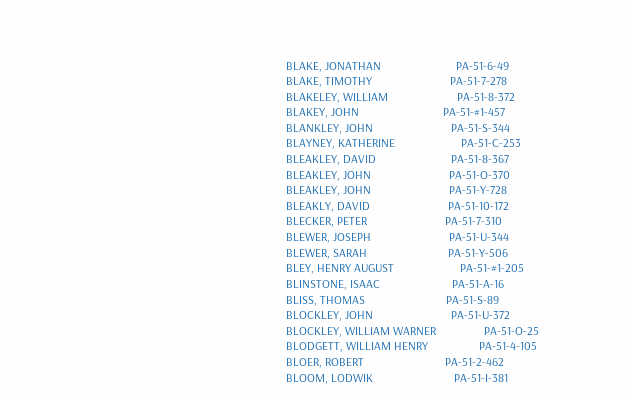BLAKE, JONATHAN                         PA-51-6-49
BLAKE, TIMOTHY                          PA-51-7-278
BLAKELEY, WILLIAM                       PA-51-8-372
BLAKEY, JOHN                            PA-51-#1-457
BLANKLEY, JOHN                          PA-51-S-344
BLAYNEY, KATHERINE                      PA-51-C-253
BLEAKLEY, DAVID                         PA-51-8-367
BLEAKLEY, JOHN                          PA-51-O-370
BLEAKLEY, JOHN                          PA-51-Y-728
BLEAKLY, DAVID                          PA-51-10-172
BLECKER, PETER                          PA-51-7-310
BLEWER, JOSEPH                          PA-51-U-344
BLEWER, SARAH                           PA-51-Y-506
BLEY, HENRY AUGUST                      PA-51-#1-205
BLINSTONE, ISAAC                        PA-51-A-16
BLISS, THOMAS                           PA-51-S-89
BLOCKLEY, JOHN                          PA-51-U-372
BLOCKLEY, WILLIAM WARNER                PA-51-O-25
BLODGETT, WILLIAM HENRY                 PA-51-4-105
BLOER, ROBERT                           PA-51-2-462
BLOOM, LODWIK                           PA-51-I-381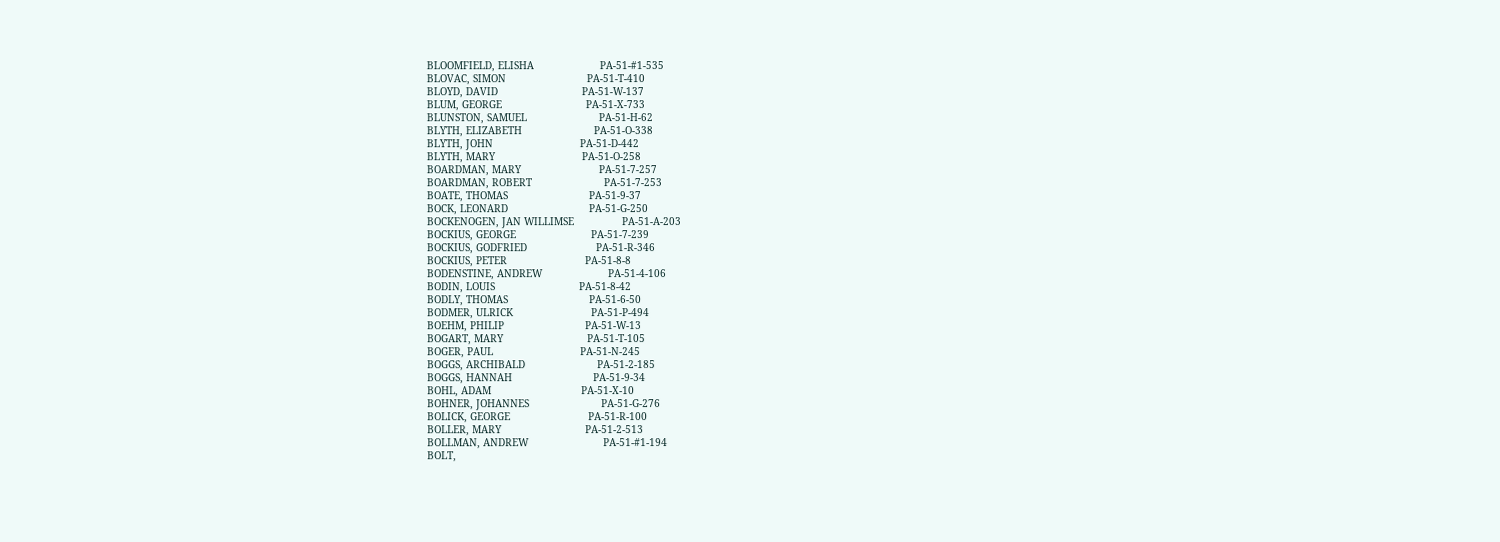BLOOMFIELD, ELISHA                      PA-51-#1-535
BLOVAC, SIMON                           PA-51-T-410
BLOYD, DAVID                            PA-51-W-137
BLUM, GEORGE                            PA-51-X-733
BLUNSTON, SAMUEL                        PA-51-H-62
BLYTH, ELIZABETH                        PA-51-O-338
BLYTH, JOHN                             PA-51-D-442
BLYTH, MARY                             PA-51-O-258
BOARDMAN, MARY                          PA-51-7-257
BOARDMAN, ROBERT                        PA-51-7-253
BOATE, THOMAS                           PA-51-9-37
BOCK, LEONARD                           PA-51-G-250
BOCKENOGEN, JAN WILLIMSE                PA-51-A-203
BOCKIUS, GEORGE                         PA-51-7-239
BOCKIUS, GODFRIED                       PA-51-R-346
BOCKIUS, PETER                          PA-51-8-8
BODENSTINE, ANDREW                      PA-51-4-106
BODIN, LOUIS                            PA-51-8-42
BODLY, THOMAS                           PA-51-6-50
BODMER, ULRICK                          PA-51-P-494
BOEHM, PHILIP                           PA-51-W-13
BOGART, MARY                            PA-51-T-105
BOGER, PAUL                             PA-51-N-245
BOGGS, ARCHIBALD                        PA-51-2-185
BOGGS, HANNAH                           PA-51-9-34
BOHL, ADAM                              PA-51-X-10
BOHNER, JOHANNES                        PA-51-G-276
BOLICK, GEORGE                          PA-51-R-100
BOLLER, MARY                            PA-51-2-513
BOLLMAN, ANDREW                         PA-51-#1-194
BOLT,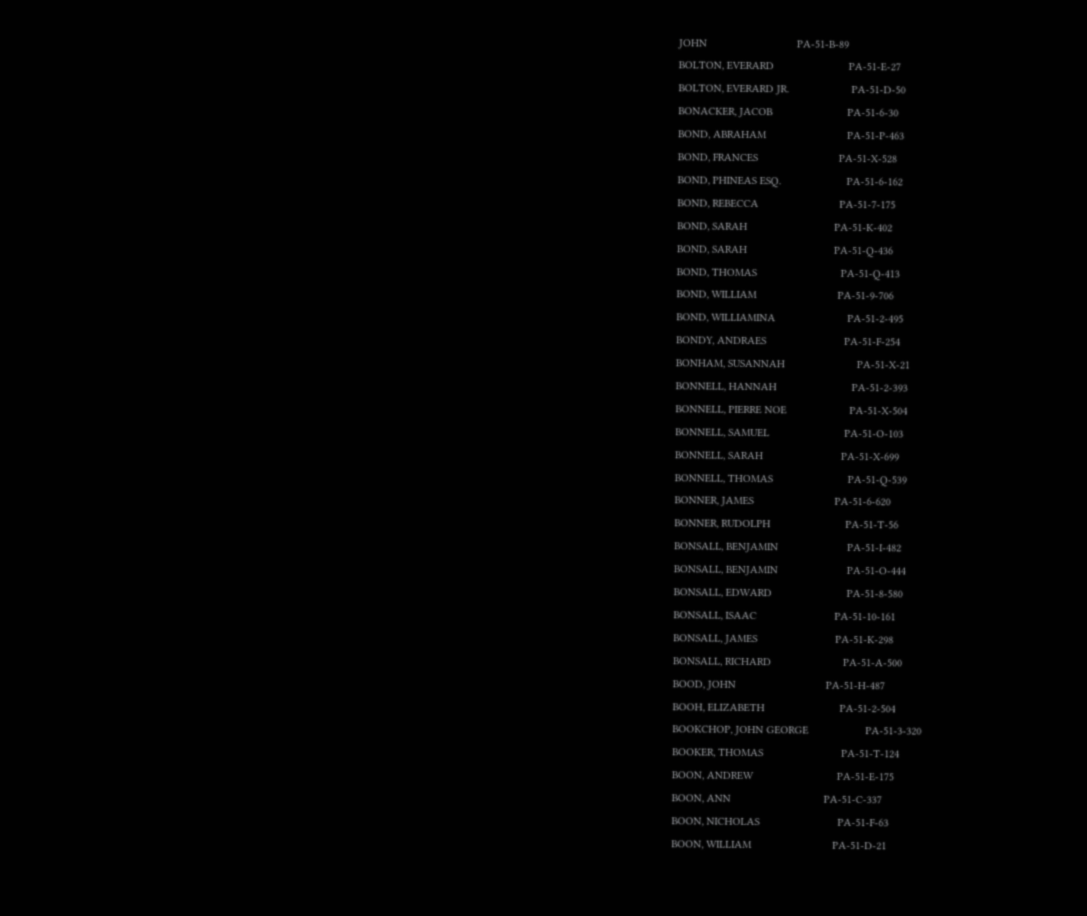JOHN                              PA-51-B-89
BOLTON, EVERARD                         PA-51-E-27
BOLTON, EVERARD JR.                     PA-51-D-50
BONACKER, JACOB                         PA-51-6-30
BOND, ABRAHAM                           PA-51-P-463
BOND, FRANCES                           PA-51-X-528
BOND, PHINEAS ESQ.                      PA-51-6-162
BOND, REBECCA                           PA-51-7-175
BOND, SARAH                             PA-51-K-402
BOND, SARAH                             PA-51-Q-436
BOND, THOMAS                            PA-51-Q-413
BOND, WILLIAM                           PA-51-9-706
BOND, WILLIAMINA                        PA-51-2-495
BONDY, ANDRAES                          PA-51-F-254
BONHAM, SUSANNAH                        PA-51-X-21
BONNELL, HANNAH                         PA-51-2-393
BONNELL, PIERRE NOE                     PA-51-X-504
BONNELL, SAMUEL                         PA-51-O-103
BONNELL, SARAH                          PA-51-X-699
BONNELL, THOMAS                         PA-51-Q-539
BONNER, JAMES                           PA-51-6-620
BONNER, RUDOLPH                         PA-51-T-56
BONSALL, BENJAMIN                       PA-51-I-482
BONSALL, BENJAMIN                       PA-51-O-444
BONSALL, EDWARD                         PA-51-8-580
BONSALL, ISAAC                          PA-51-10-161
BONSALL, JAMES                          PA-51-K-298
BONSALL, RICHARD                        PA-51-A-500
BOOD, JOHN                              PA-51-H-487
BOOH, ELIZABETH                         PA-51-2-504
BOOKCHOP, JOHN GEORGE                   PA-51-3-320
BOOKER, THOMAS                          PA-51-T-124
BOON, ANDREW                            PA-51-E-175
BOON, ANN                               PA-51-C-337
BOON, NICHOLAS                          PA-51-F-63
BOON, WILLIAM                           PA-51-D-21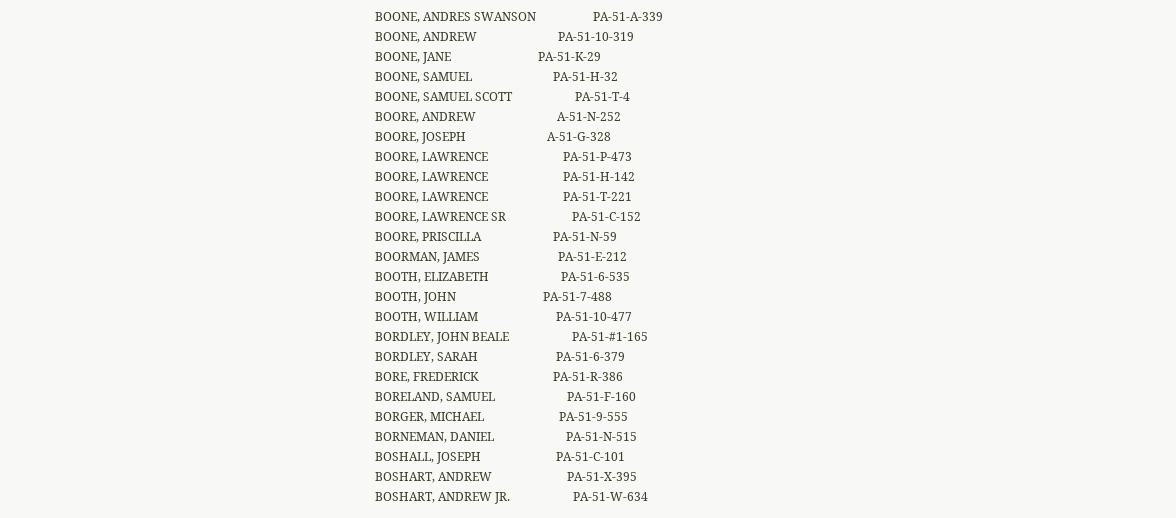BOONE, ANDRES SWANSON                   PA-51-A-339
BOONE, ANDREW                           PA-51-10-319
BOONE, JANE                             PA-51-K-29
BOONE, SAMUEL                           PA-51-H-32
BOONE, SAMUEL SCOTT                     PA-51-T-4
BOORE, ANDREW                           A-51-N-252
BOORE, JOSEPH                           A-51-G-328
BOORE, LAWRENCE                         PA-51-P-473
BOORE, LAWRENCE                         PA-51-H-142
BOORE, LAWRENCE                         PA-51-T-221
BOORE, LAWRENCE SR                      PA-51-C-152
BOORE, PRISCILLA                        PA-51-N-59
BOORMAN, JAMES                          PA-51-E-212
BOOTH, ELIZABETH                        PA-51-6-535
BOOTH, JOHN                             PA-51-7-488
BOOTH, WILLIAM                          PA-51-10-477
BORDLEY, JOHN BEALE                     PA-51-#1-165
BORDLEY, SARAH                          PA-51-6-379
BORE, FREDERICK                         PA-51-R-386
BORELAND, SAMUEL                        PA-51-F-160
BORGER, MICHAEL                         PA-51-9-555
BORNEMAN, DANIEL                        PA-51-N-515
BOSHALL, JOSEPH                         PA-51-C-101
BOSHART, ANDREW                         PA-51-X-395
BOSHART, ANDREW JR.                     PA-51-W-634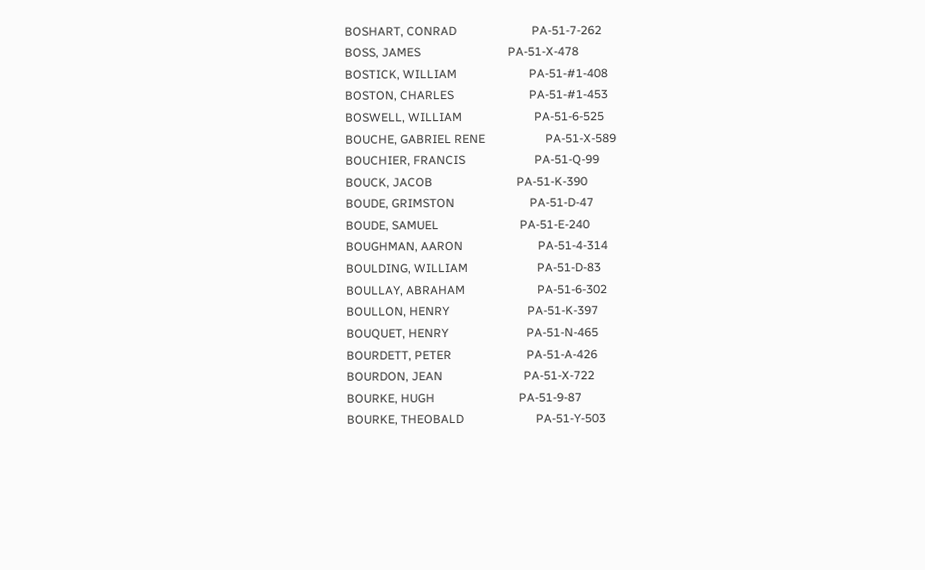BOSHART, CONRAD                         PA-51-7-262
BOSS, JAMES                             PA-51-X-478
BOSTICK, WILLIAM                        PA-51-#1-408
BOSTON, CHARLES                         PA-51-#1-453
BOSWELL, WILLIAM                        PA-51-6-525
BOUCHE, GABRIEL RENE                    PA-51-X-589
BOUCHIER, FRANCIS                       PA-51-Q-99
BOUCK, JACOB                            PA-51-K-390
BOUDE, GRIMSTON                         PA-51-D-47
BOUDE, SAMUEL                           PA-51-E-240
BOUGHMAN, AARON                         PA-51-4-314
BOULDING, WILLIAM                       PA-51-D-83
BOULLAY, ABRAHAM                        PA-51-6-302
BOULLON, HENRY                          PA-51-K-397
BOUQUET, HENRY                          PA-51-N-465
BOURDETT, PETER                         PA-51-A-426
BOURDON, JEAN                           PA-51-X-722
BOURKE, HUGH                            PA-51-9-87
BOURKE, THEOBALD                        PA-51-Y-503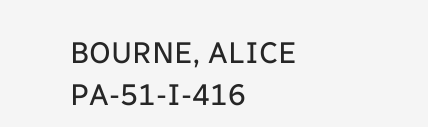BOURNE, ALICE                           PA-51-I-416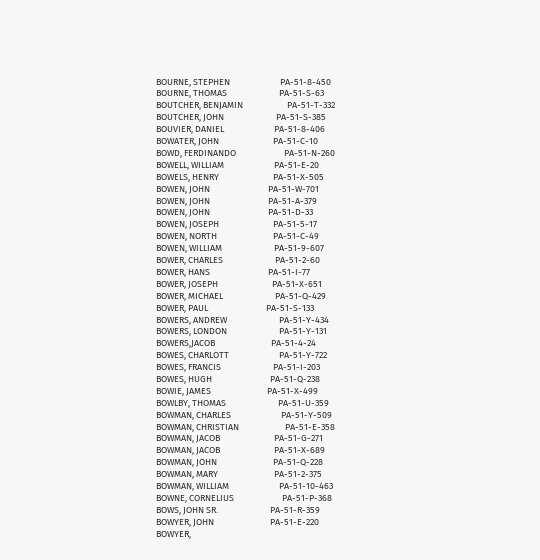BOURNE, STEPHEN                         PA-51-8-450
BOURNE, THOMAS                          PA-51-S-63
BOUTCHER, BENJAMIN                      PA-51-T-332
BOUTCHER, JOHN                          PA-51-S-385
BOUVIER, DANIEL                         PA-51-8-406
BOWATER, JOHN                           PA-51-C-10
BOWD, FERDINANDO                        PA-51-N-260
BOWELL, WILLIAM                         PA-51-E-20
BOWELS, HENRY                           PA-51-X-505
BOWEN, JOHN                             PA-51-W-701
BOWEN, JOHN                             PA-51-A-379
BOWEN, JOHN                             PA-51-D-33
BOWEN, JOSEPH                           PA-51-5-17
BOWEN, NORTH                            PA-51-C-49
BOWEN, WILLIAM                          PA-51-9-607
BOWER, CHARLES                          PA-51-2-60
BOWER, HANS                             PA-51-I-77
BOWER, JOSEPH                           PA-51-X-651
BOWER, MICHAEL                          PA-51-Q-429
BOWER, PAUL                             PA-51-S-133
BOWERS, ANDREW                          PA-51-Y-434
BOWERS, LONDON                          PA-51-Y-131
BOWERS,JACOB                            PA-51-4-24
BOWES, CHARLOTT                         PA-51-Y-722
BOWES, FRANCIS                          PA-51-I-203
BOWES, HUGH                             PA-51-Q-238
BOWIE, JAMES                            PA-51-X-499
BOWLBY, THOMAS                          PA-51-U-359
BOWMAN, CHARLES                         PA-51-Y-509
BOWMAN, CHRISTIAN                       PA-51-E-358
BOWMAN, JACOB                           PA-51-G-271
BOWMAN, JACOB                           PA-51-X-689
BOWMAN, JOHN                            PA-51-Q-228
BOWMAN, MARY                            PA-51-2-375
BOWMAN, WILLIAM                         PA-51-10-463
BOWNE, CORNELIUS                        PA-51-P-368
BOWS, JOHN SR.                          PA-51-R-359
BOWYER, JOHN                            PA-51-E-220
BOWYER,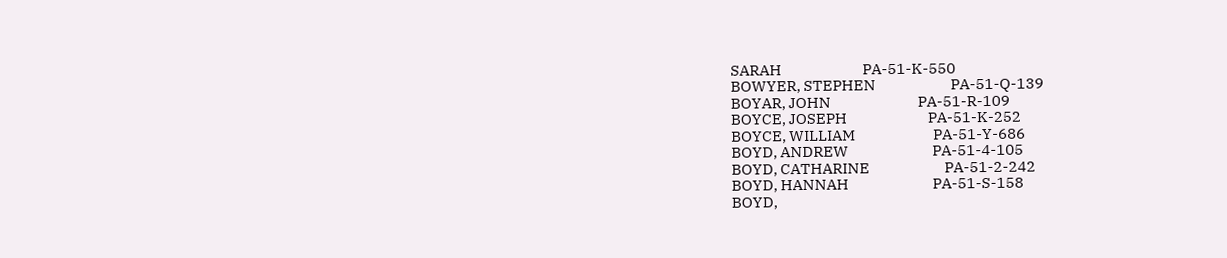SARAH                           PA-51-K-550
BOWYER, STEPHEN                         PA-51-Q-139
BOYAR, JOHN                             PA-51-R-109
BOYCE, JOSEPH                           PA-51-K-252
BOYCE, WILLIAM                          PA-51-Y-686
BOYD, ANDREW                            PA-51-4-105
BOYD, CATHARINE                         PA-51-2-242
BOYD, HANNAH                            PA-51-S-158
BOYD,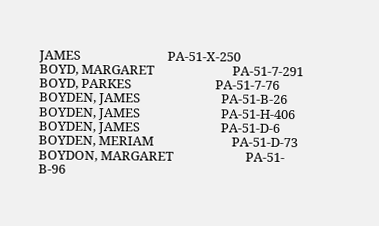JAMES                             PA-51-X-250
BOYD, MARGARET                          PA-51-7-291
BOYD, PARKES                            PA-51-7-76
BOYDEN, JAMES                           PA-51-B-26
BOYDEN, JAMES                           PA-51-H-406
BOYDEN, JAMES                           PA-51-D-6
BOYDEN, MERIAM                          PA-51-D-73
BOYDON, MARGARET                        PA-51-B-96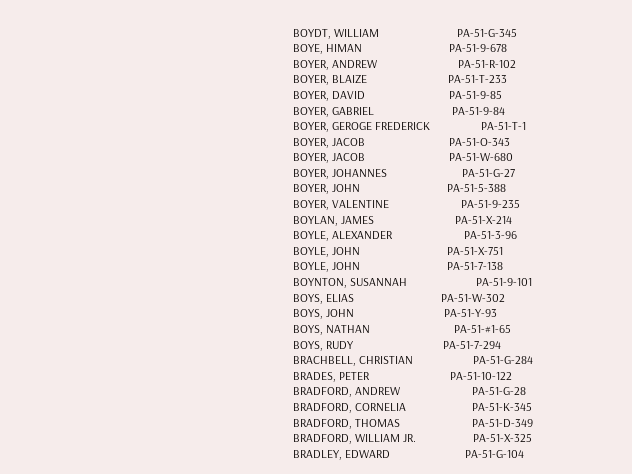BOYDT, WILLIAM                          PA-51-G-345
BOYE, HIMAN                             PA-51-9-678
BOYER, ANDREW                           PA-51-R-102
BOYER, BLAIZE                           PA-51-T-233
BOYER, DAVID                            PA-51-9-85
BOYER, GABRIEL                          PA-51-9-84
BOYER, GEROGE FREDERICK                 PA-51-T-1
BOYER, JACOB                            PA-51-O-343
BOYER, JACOB                            PA-51-W-680
BOYER, JOHANNES                         PA-51-G-27
BOYER, JOHN                             PA-51-5-388
BOYER, VALENTINE                        PA-51-9-235
BOYLAN, JAMES                           PA-51-X-214
BOYLE, ALEXANDER                        PA-51-3-96
BOYLE, JOHN                             PA-51-X-751
BOYLE, JOHN                             PA-51-7-138
BOYNTON, SUSANNAH                       PA-51-9-101
BOYS, ELIAS                             PA-51-W-302
BOYS, JOHN                              PA-51-Y-93
BOYS, NATHAN                            PA-51-#1-65
BOYS, RUDY                              PA-51-7-294
BRACHBELL, CHRISTIAN                    PA-51-G-284
BRADES, PETER                           PA-51-10-122
BRADFORD, ANDREW                        PA-51-G-28
BRADFORD, CORNELIA                      PA-51-K-345
BRADFORD, THOMAS                        PA-51-D-349
BRADFORD, WILLIAM JR.                   PA-51-X-325
BRADLEY, EDWARD                         PA-51-G-104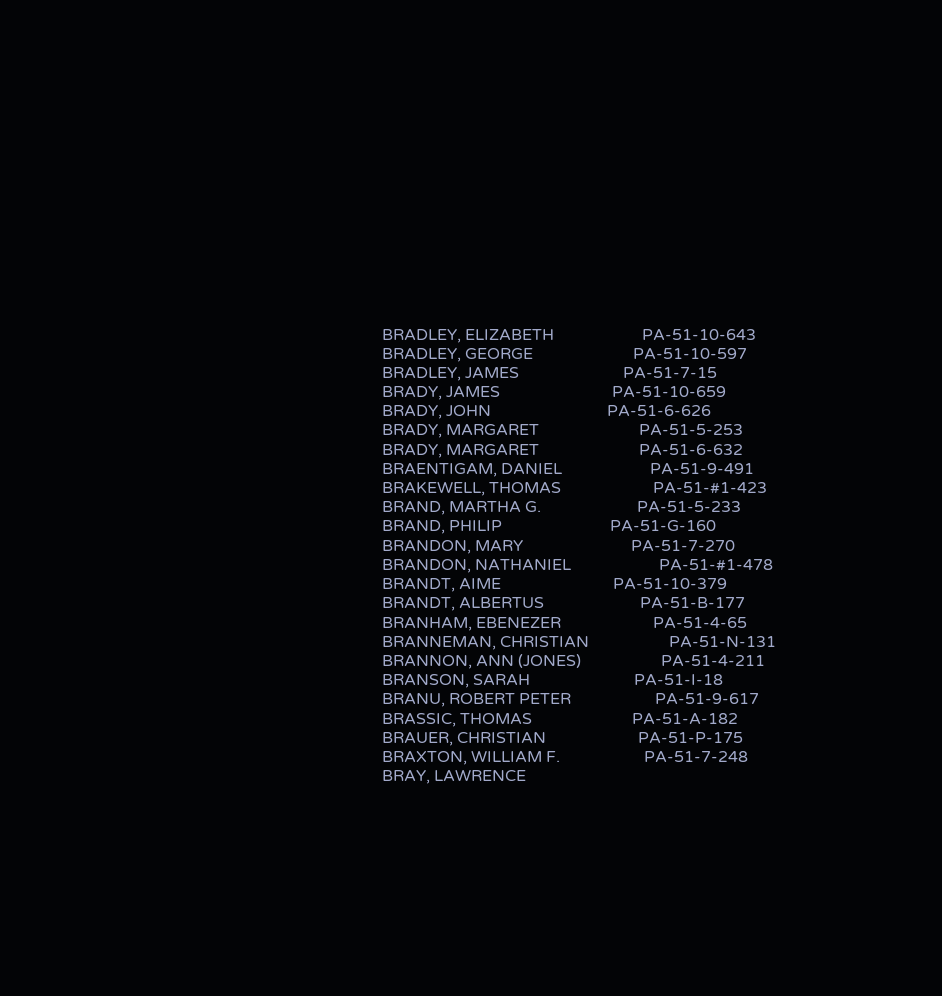BRADLEY, ELIZABETH                      PA-51-10-643
BRADLEY, GEORGE                         PA-51-10-597
BRADLEY, JAMES                          PA-51-7-15
BRADY, JAMES                            PA-51-10-659
BRADY, JOHN                             PA-51-6-626
BRADY, MARGARET                         PA-51-5-253
BRADY, MARGARET                         PA-51-6-632
BRAENTIGAM, DANIEL                      PA-51-9-491
BRAKEWELL, THOMAS                       PA-51-#1-423
BRAND, MARTHA G.                        PA-51-5-233
BRAND, PHILIP                           PA-51-G-160
BRANDON, MARY                           PA-51-7-270
BRANDON, NATHANIEL                      PA-51-#1-478
BRANDT, AIME                            PA-51-10-379
BRANDT, ALBERTUS                        PA-51-B-177
BRANHAM, EBENEZER                       PA-51-4-65
BRANNEMAN, CHRISTIAN                    PA-51-N-131
BRANNON, ANN (JONES)                    PA-51-4-211
BRANSON, SARAH                          PA-51-I-18
BRANU, ROBERT PETER                     PA-51-9-617
BRASSIC, THOMAS                         PA-51-A-182
BRAUER, CHRISTIAN                       PA-51-P-175
BRAXTON, WILLIAM F.                     PA-51-7-248
BRAY, LAWRENCE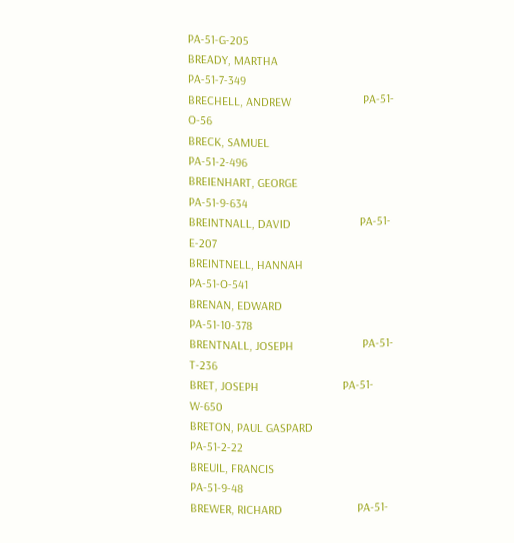PA-51-G-205
BREADY, MARTHA                          PA-51-7-349
BRECHELL, ANDREW                        PA-51-O-56
BRECK, SAMUEL                           PA-51-2-496
BREIENHART, GEORGE                      PA-51-9-634
BREINTNALL, DAVID                       PA-51-E-207
BREINTNELL, HANNAH                      PA-51-O-541
BRENAN, EDWARD                          PA-51-10-378
BRENTNALL, JOSEPH                       PA-51-T-236
BRET, JOSEPH                            PA-51-W-650
BRETON, PAUL GASPARD                    PA-51-2-22
BREUIL, FRANCIS                         PA-51-9-48
BREWER, RICHARD                         PA-51-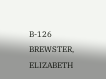B-126
BREWSTER, ELIZABETH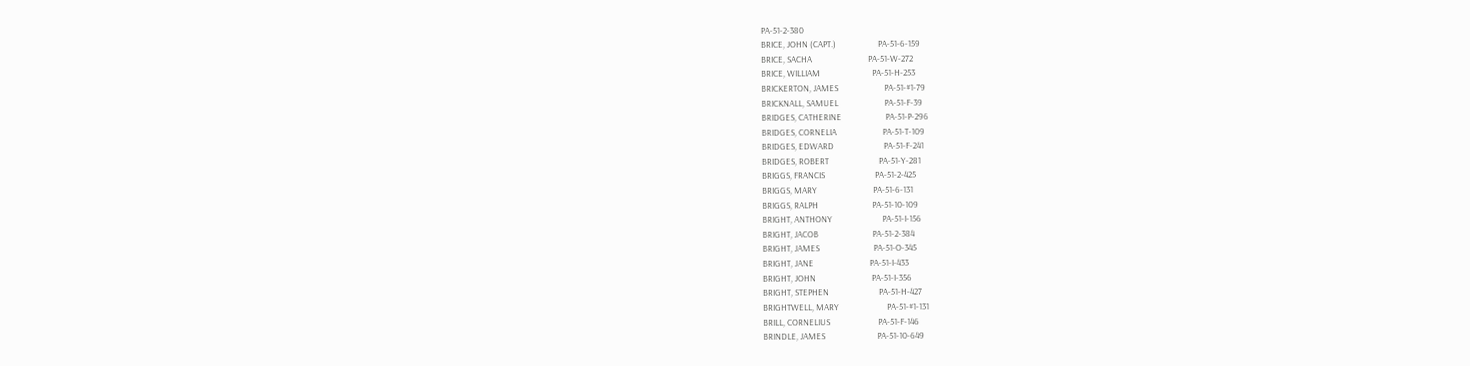PA-51-2-380
BRICE, JOHN (CAPT.)                     PA-51-6-159
BRICE, SACHA                            PA-51-W-272
BRICE, WILLIAM                          PA-51-H-253
BRICKERTON, JAMES                       PA-51-#1-79
BRICKNALL, SAMUEL                       PA-51-F-39
BRIDGES, CATHERINE                      PA-51-P-296
BRIDGES, CORNELIA                       PA-51-T-109
BRIDGES, EDWARD                         PA-51-F-241
BRIDGES, ROBERT                         PA-51-Y-281
BRIGGS, FRANCIS                         PA-51-2-425
BRIGGS, MARY                            PA-51-6-131
BRIGGS, RALPH                           PA-51-10-109
BRIGHT, ANTHONY                         PA-51-I-156
BRIGHT, JACOB                           PA-51-2-384
BRIGHT, JAMES                           PA-51-O-345
BRIGHT, JANE                            PA-51-I-433
BRIGHT, JOHN                            PA-51-I-356
BRIGHT, STEPHEN                         PA-51-H-427
BRIGHTWELL, MARY                        PA-51-#1-131
BRILL, CORNELIUS                        PA-51-F-146
BRINDLE, JAMES                          PA-51-10-649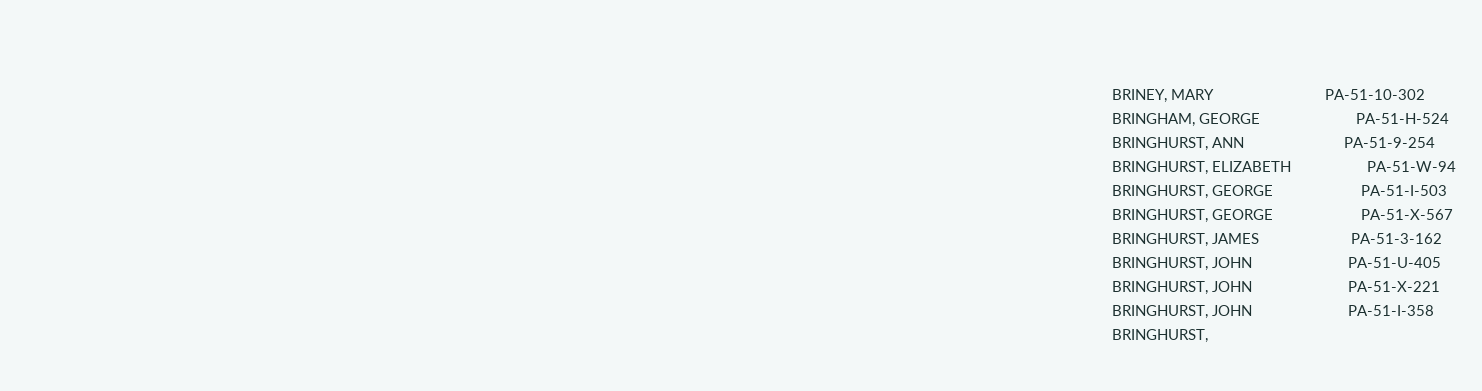BRINEY, MARY                            PA-51-10-302
BRINGHAM, GEORGE                        PA-51-H-524
BRINGHURST, ANN                         PA-51-9-254
BRINGHURST, ELIZABETH                   PA-51-W-94
BRINGHURST, GEORGE                      PA-51-I-503
BRINGHURST, GEORGE                      PA-51-X-567
BRINGHURST, JAMES                       PA-51-3-162
BRINGHURST, JOHN                        PA-51-U-405
BRINGHURST, JOHN                        PA-51-X-221
BRINGHURST, JOHN                        PA-51-I-358
BRINGHURST,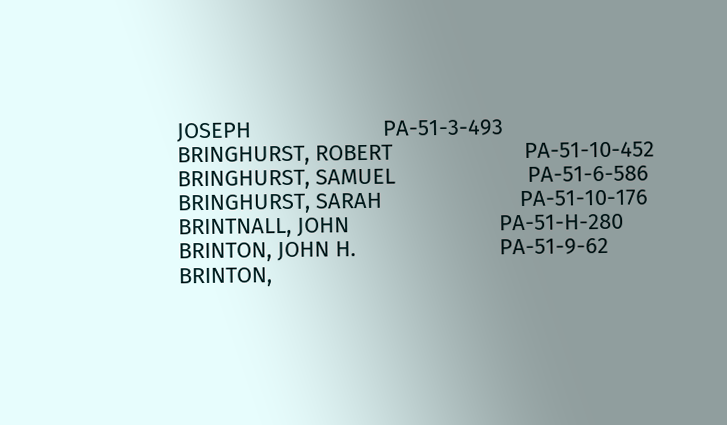JOSEPH                      PA-51-3-493
BRINGHURST, ROBERT                      PA-51-10-452
BRINGHURST, SAMUEL                      PA-51-6-586
BRINGHURST, SARAH                       PA-51-10-176
BRINTNALL, JOHN                         PA-51-H-280
BRINTON, JOHN H.                        PA-51-9-62
BRINTON,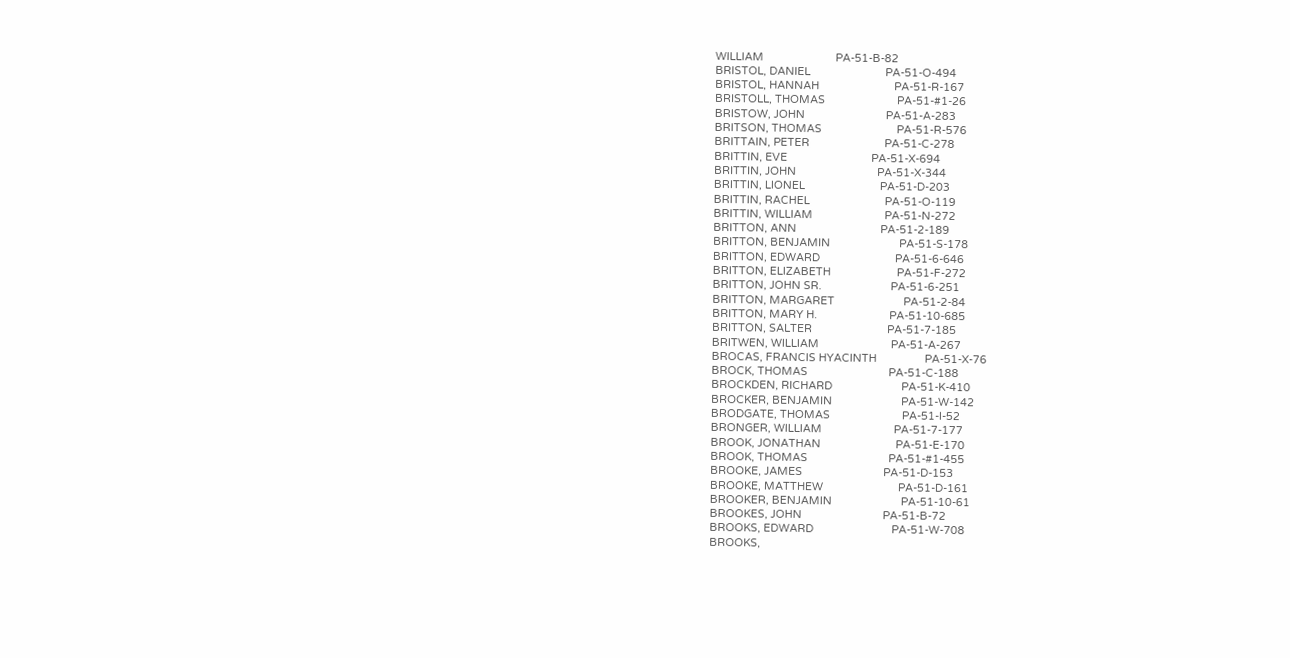WILLIAM                        PA-51-B-82
BRISTOL, DANIEL                         PA-51-O-494
BRISTOL, HANNAH                         PA-51-R-167
BRISTOLL, THOMAS                        PA-51-#1-26
BRISTOW, JOHN                           PA-51-A-283
BRITSON, THOMAS                         PA-51-R-576
BRITTAIN, PETER                         PA-51-C-278
BRITTIN, EVE                            PA-51-X-694
BRITTIN, JOHN                           PA-51-X-344
BRITTIN, LIONEL                         PA-51-D-203
BRITTIN, RACHEL                         PA-51-O-119
BRITTIN, WILLIAM                        PA-51-N-272
BRITTON, ANN                            PA-51-2-189
BRITTON, BENJAMIN                       PA-51-S-178
BRITTON, EDWARD                         PA-51-6-646
BRITTON, ELIZABETH                      PA-51-F-272
BRITTON, JOHN SR.                       PA-51-6-251
BRITTON, MARGARET                       PA-51-2-84
BRITTON, MARY H.                        PA-51-10-685
BRITTON, SALTER                         PA-51-7-185
BRITWEN, WILLIAM                        PA-51-A-267
BROCAS, FRANCIS HYACINTH                PA-51-X-76
BROCK, THOMAS                           PA-51-C-188
BROCKDEN, RICHARD                       PA-51-K-410
BROCKER, BENJAMIN                       PA-51-W-142
BRODGATE, THOMAS                        PA-51-I-52
BRONGER, WILLIAM                        PA-51-7-177
BROOK, JONATHAN                         PA-51-E-170
BROOK, THOMAS                           PA-51-#1-455
BROOKE, JAMES                           PA-51-D-153
BROOKE, MATTHEW                         PA-51-D-161
BROOKER, BENJAMIN                       PA-51-10-61
BROOKES, JOHN                           PA-51-B-72
BROOKS, EDWARD                          PA-51-W-708
BROOKS,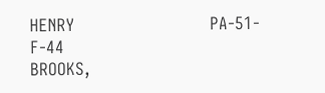HENRY                           PA-51-F-44
BROOKS,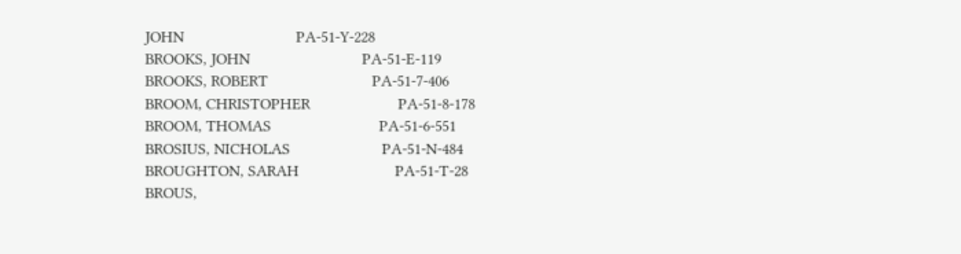JOHN                            PA-51-Y-228
BROOKS, JOHN                            PA-51-E-119
BROOKS, ROBERT                          PA-51-7-406
BROOM, CHRISTOPHER                      PA-51-8-178
BROOM, THOMAS                           PA-51-6-551
BROSIUS, NICHOLAS                       PA-51-N-484
BROUGHTON, SARAH                        PA-51-T-28
BROUS,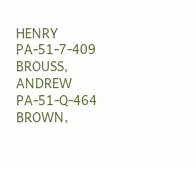HENRY                            PA-51-7-409
BROUSS, ANDREW                          PA-51-Q-464
BROWN,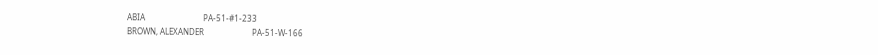ABIA                             PA-51-#1-233
BROWN, ALEXANDER                        PA-51-W-166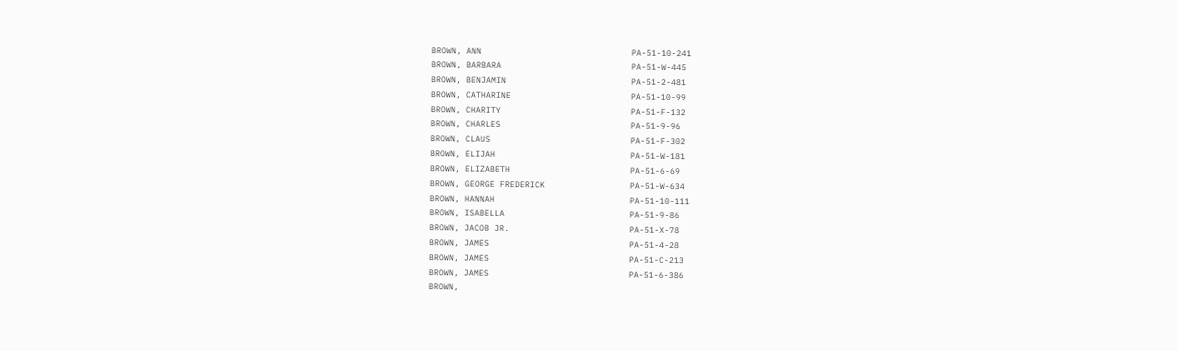BROWN, ANN                              PA-51-10-241
BROWN, BARBARA                          PA-51-W-445
BROWN, BENJAMIN                         PA-51-2-481
BROWN, CATHARINE                        PA-51-10-99
BROWN, CHARITY                          PA-51-F-132
BROWN, CHARLES                          PA-51-9-96
BROWN, CLAUS                            PA-51-F-302
BROWN, ELIJAH                           PA-51-W-181
BROWN, ELIZABETH                        PA-51-6-69
BROWN, GEORGE FREDERICK                 PA-51-W-634
BROWN, HANNAH                           PA-51-10-111
BROWN, ISABELLA                         PA-51-9-86
BROWN, JACOB JR.                        PA-51-X-78
BROWN, JAMES                            PA-51-4-28
BROWN, JAMES                            PA-51-C-213
BROWN, JAMES                            PA-51-6-386
BROWN,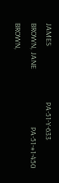JAMES                            PA-51-Y-633
BROWN, JANE                             PA-51-#1-450
BROWN,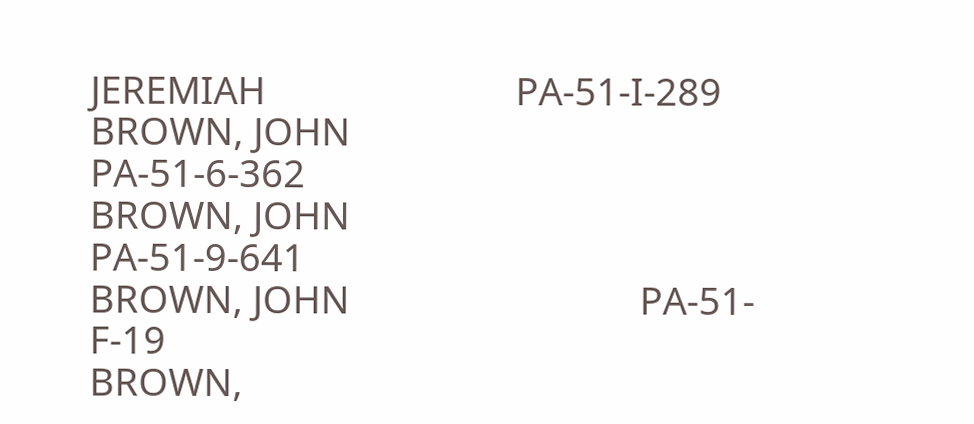JEREMIAH                         PA-51-I-289
BROWN, JOHN                             PA-51-6-362
BROWN, JOHN                             PA-51-9-641
BROWN, JOHN                             PA-51-F-19
BROWN,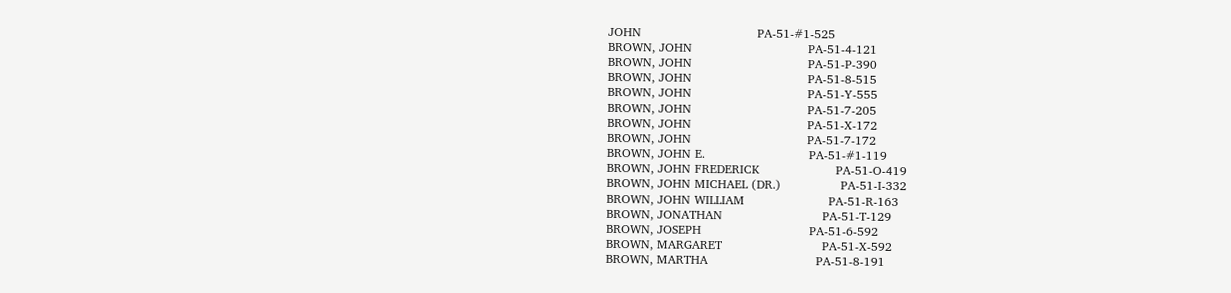JOHN                             PA-51-#1-525
BROWN, JOHN                             PA-51-4-121
BROWN, JOHN                             PA-51-P-390
BROWN, JOHN                             PA-51-8-515
BROWN, JOHN                             PA-51-Y-555
BROWN, JOHN                             PA-51-7-205
BROWN, JOHN                             PA-51-X-172
BROWN, JOHN                             PA-51-7-172
BROWN, JOHN E.                          PA-51-#1-119
BROWN, JOHN FREDERICK                   PA-51-O-419
BROWN, JOHN MICHAEL (DR.)               PA-51-I-332
BROWN, JOHN WILLIAM                     PA-51-R-163
BROWN, JONATHAN                         PA-51-T-129
BROWN, JOSEPH                           PA-51-6-592
BROWN, MARGARET                         PA-51-X-592
BROWN, MARTHA                           PA-51-8-191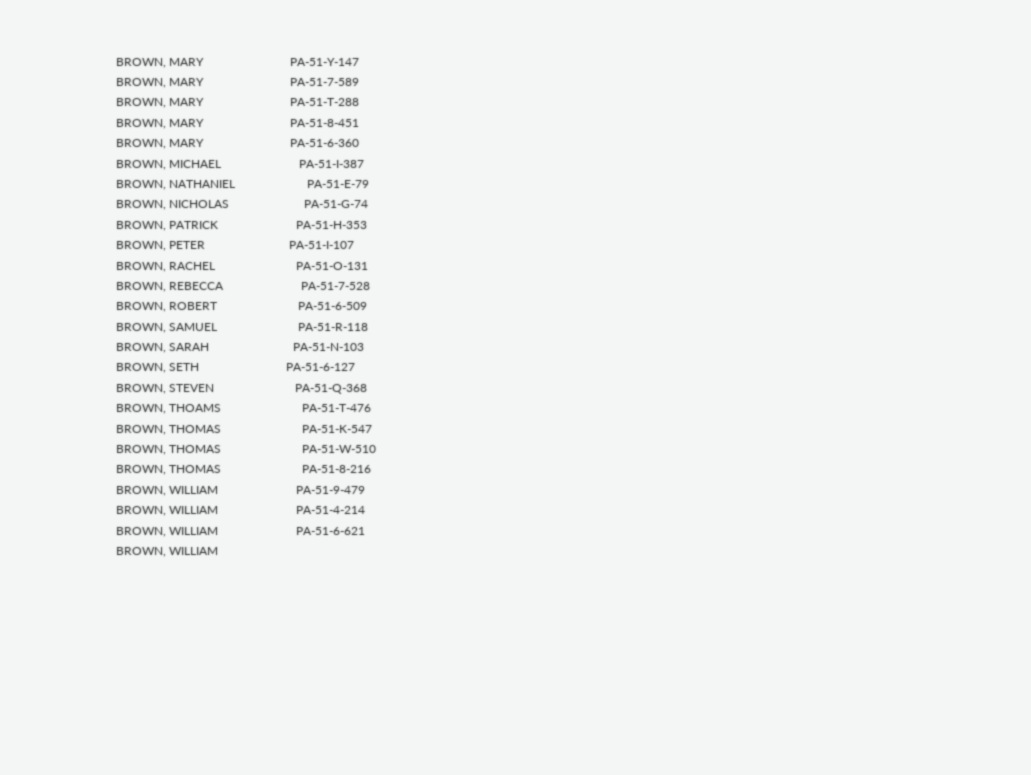BROWN, MARY                             PA-51-Y-147
BROWN, MARY                             PA-51-7-589
BROWN, MARY                             PA-51-T-288
BROWN, MARY                             PA-51-8-451
BROWN, MARY                             PA-51-6-360
BROWN, MICHAEL                          PA-51-I-387
BROWN, NATHANIEL                        PA-51-E-79
BROWN, NICHOLAS                         PA-51-G-74
BROWN, PATRICK                          PA-51-H-353
BROWN, PETER                            PA-51-I-107
BROWN, RACHEL                           PA-51-O-131
BROWN, REBECCA                          PA-51-7-528
BROWN, ROBERT                           PA-51-6-509
BROWN, SAMUEL                           PA-51-R-118
BROWN, SARAH                            PA-51-N-103
BROWN, SETH                             PA-51-6-127
BROWN, STEVEN                           PA-51-Q-368
BROWN, THOAMS                           PA-51-T-476
BROWN, THOMAS                           PA-51-K-547
BROWN, THOMAS                           PA-51-W-510
BROWN, THOMAS                           PA-51-8-216
BROWN, WILLIAM                          PA-51-9-479
BROWN, WILLIAM                          PA-51-4-214
BROWN, WILLIAM                          PA-51-6-621
BROWN, WILLIAM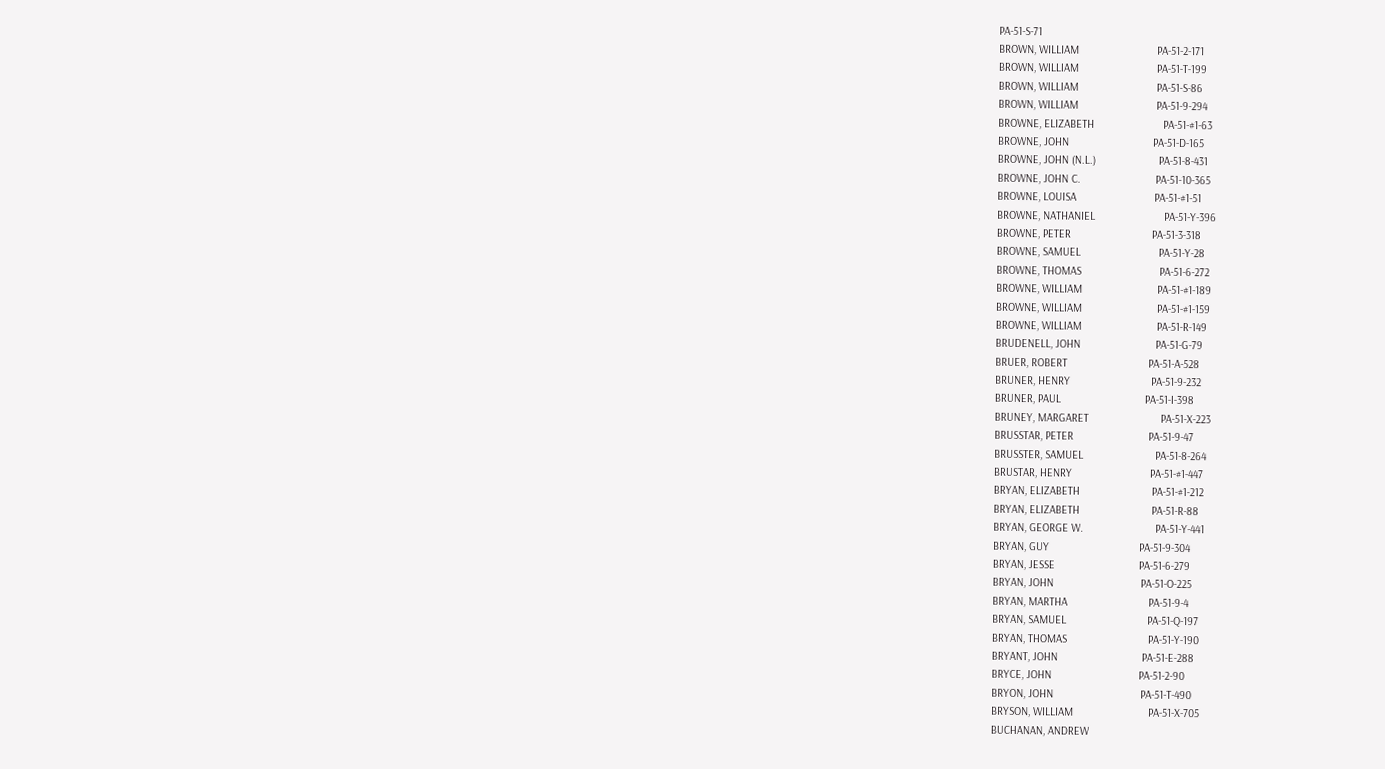PA-51-S-71
BROWN, WILLIAM                          PA-51-2-171
BROWN, WILLIAM                          PA-51-T-199
BROWN, WILLIAM                          PA-51-S-86
BROWN, WILLIAM                          PA-51-9-294
BROWNE, ELIZABETH                       PA-51-#1-63
BROWNE, JOHN                            PA-51-D-165
BROWNE, JOHN (N.L.)                     PA-51-8-431
BROWNE, JOHN C.                         PA-51-10-365
BROWNE, LOUISA                          PA-51-#1-51
BROWNE, NATHANIEL                       PA-51-Y-396
BROWNE, PETER                           PA-51-3-318
BROWNE, SAMUEL                          PA-51-Y-28
BROWNE, THOMAS                          PA-51-6-272
BROWNE, WILLIAM                         PA-51-#1-189
BROWNE, WILLIAM                         PA-51-#1-159
BROWNE, WILLIAM                         PA-51-R-149
BRUDENELL, JOHN                         PA-51-G-79
BRUER, ROBERT                           PA-51-A-528
BRUNER, HENRY                           PA-51-9-232
BRUNER, PAUL                            PA-51-I-398
BRUNEY, MARGARET                        PA-51-X-223
BRUSSTAR, PETER                         PA-51-9-47
BRUSSTER, SAMUEL                        PA-51-8-264
BRUSTAR, HENRY                          PA-51-#1-447
BRYAN, ELIZABETH                        PA-51-#1-212
BRYAN, ELIZABETH                        PA-51-R-88
BRYAN, GEORGE W.                        PA-51-Y-441
BRYAN, GUY                              PA-51-9-304
BRYAN, JESSE                            PA-51-6-279
BRYAN, JOHN                             PA-51-O-225
BRYAN, MARTHA                           PA-51-9-4
BRYAN, SAMUEL                           PA-51-Q-197
BRYAN, THOMAS                           PA-51-Y-190
BRYANT, JOHN                            PA-51-E-288
BRYCE, JOHN                             PA-51-2-90
BRYON, JOHN                             PA-51-T-490
BRYSON, WILLIAM                         PA-51-X-705
BUCHANAN, ANDREW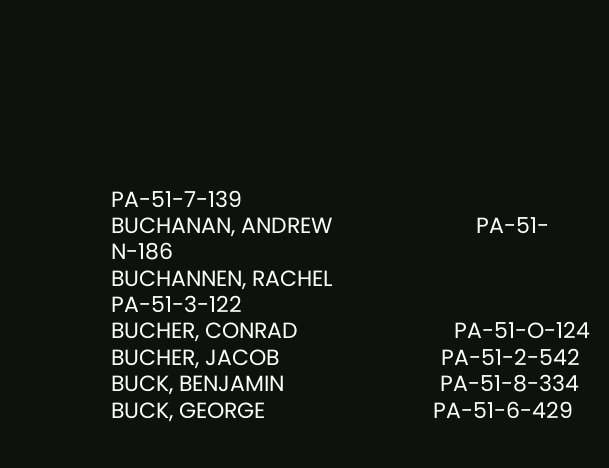PA-51-7-139
BUCHANAN, ANDREW                        PA-51-N-186
BUCHANNEN, RACHEL                       PA-51-3-122
BUCHER, CONRAD                          PA-51-O-124
BUCHER, JACOB                           PA-51-2-542
BUCK, BENJAMIN                          PA-51-8-334
BUCK, GEORGE                            PA-51-6-429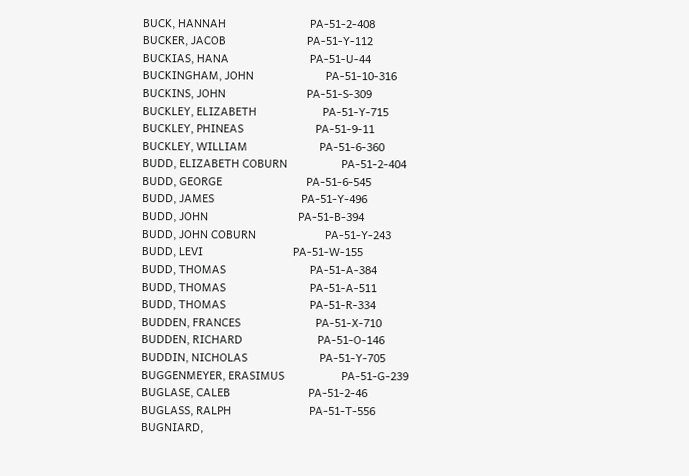BUCK, HANNAH                            PA-51-2-408
BUCKER, JACOB                           PA-51-Y-112
BUCKIAS, HANA                           PA-51-U-44
BUCKINGHAM, JOHN                        PA-51-10-316
BUCKINS, JOHN                           PA-51-S-309
BUCKLEY, ELIZABETH                      PA-51-Y-715
BUCKLEY, PHINEAS                        PA-51-9-11
BUCKLEY, WILLIAM                        PA-51-6-360
BUDD, ELIZABETH COBURN                  PA-51-2-404
BUDD, GEORGE                            PA-51-6-545
BUDD, JAMES                             PA-51-Y-496
BUDD, JOHN                              PA-51-B-394
BUDD, JOHN COBURN                       PA-51-Y-243
BUDD, LEVI                              PA-51-W-155
BUDD, THOMAS                            PA-51-A-384
BUDD, THOMAS                            PA-51-A-511
BUDD, THOMAS                            PA-51-R-334
BUDDEN, FRANCES                         PA-51-X-710
BUDDEN, RICHARD                         PA-51-O-146
BUDDIN, NICHOLAS                        PA-51-Y-705
BUGGENMEYER, ERASIMUS                   PA-51-G-239
BUGLASE, CALEB                          PA-51-2-46
BUGLASS, RALPH                          PA-51-T-556
BUGNIARD,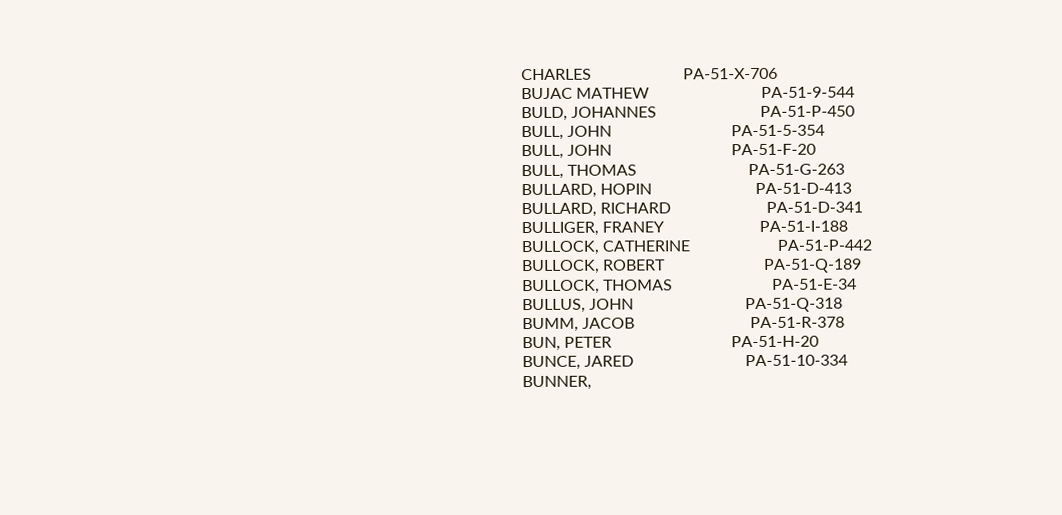CHARLES                       PA-51-X-706
BUJAC MATHEW                            PA-51-9-544
BULD, JOHANNES                          PA-51-P-450
BULL, JOHN                              PA-51-5-354
BULL, JOHN                              PA-51-F-20
BULL, THOMAS                            PA-51-G-263
BULLARD, HOPIN                          PA-51-D-413
BULLARD, RICHARD                        PA-51-D-341
BULLIGER, FRANEY                        PA-51-I-188
BULLOCK, CATHERINE                      PA-51-P-442
BULLOCK, ROBERT                         PA-51-Q-189
BULLOCK, THOMAS                         PA-51-E-34
BULLUS, JOHN                            PA-51-Q-318
BUMM, JACOB                             PA-51-R-378
BUN, PETER                              PA-51-H-20
BUNCE, JARED                            PA-51-10-334
BUNNER,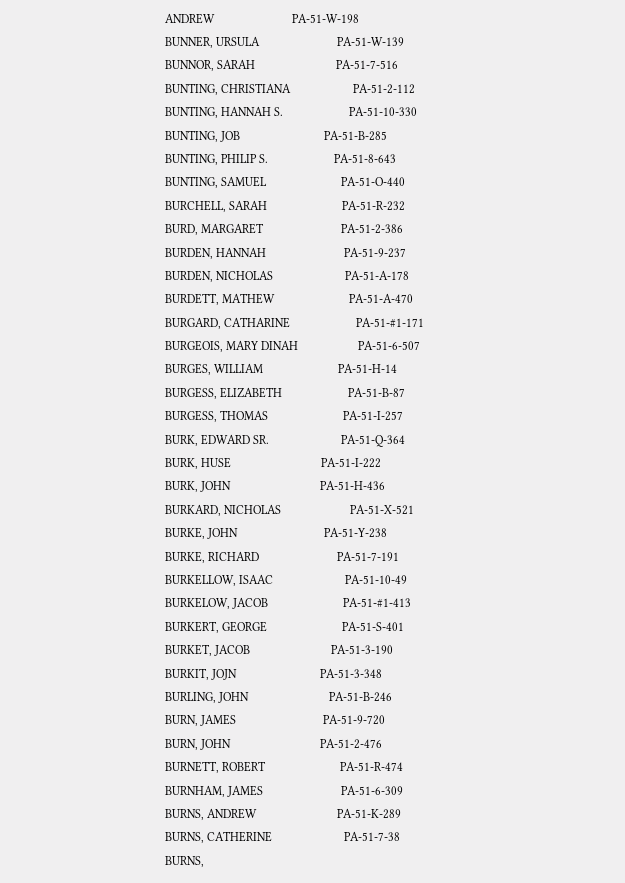ANDREW                          PA-51-W-198
BUNNER, URSULA                          PA-51-W-139
BUNNOR, SARAH                           PA-51-7-516
BUNTING, CHRISTIANA                     PA-51-2-112
BUNTING, HANNAH S.                      PA-51-10-330
BUNTING, JOB                            PA-51-B-285
BUNTING, PHILIP S.                      PA-51-8-643
BUNTING, SAMUEL                         PA-51-O-440
BURCHELL, SARAH                         PA-51-R-232
BURD, MARGARET                          PA-51-2-386
BURDEN, HANNAH                          PA-51-9-237
BURDEN, NICHOLAS                        PA-51-A-178
BURDETT, MATHEW                         PA-51-A-470
BURGARD, CATHARINE                      PA-51-#1-171
BURGEOIS, MARY DINAH                    PA-51-6-507
BURGES, WILLIAM                         PA-51-H-14
BURGESS, ELIZABETH                      PA-51-B-87
BURGESS, THOMAS                         PA-51-I-257
BURK, EDWARD SR.                        PA-51-Q-364
BURK, HUSE                              PA-51-I-222
BURK, JOHN                              PA-51-H-436
BURKARD, NICHOLAS                       PA-51-X-521
BURKE, JOHN                             PA-51-Y-238
BURKE, RICHARD                          PA-51-7-191
BURKELLOW, ISAAC                        PA-51-10-49
BURKELOW, JACOB                         PA-51-#1-413
BURKERT, GEORGE                         PA-51-S-401
BURKET, JACOB                           PA-51-3-190
BURKIT, JOJN                            PA-51-3-348
BURLING, JOHN                           PA-51-B-246
BURN, JAMES                             PA-51-9-720
BURN, JOHN                              PA-51-2-476
BURNETT, ROBERT                         PA-51-R-474
BURNHAM, JAMES                          PA-51-6-309
BURNS, ANDREW                           PA-51-K-289
BURNS, CATHERINE                        PA-51-7-38
BURNS,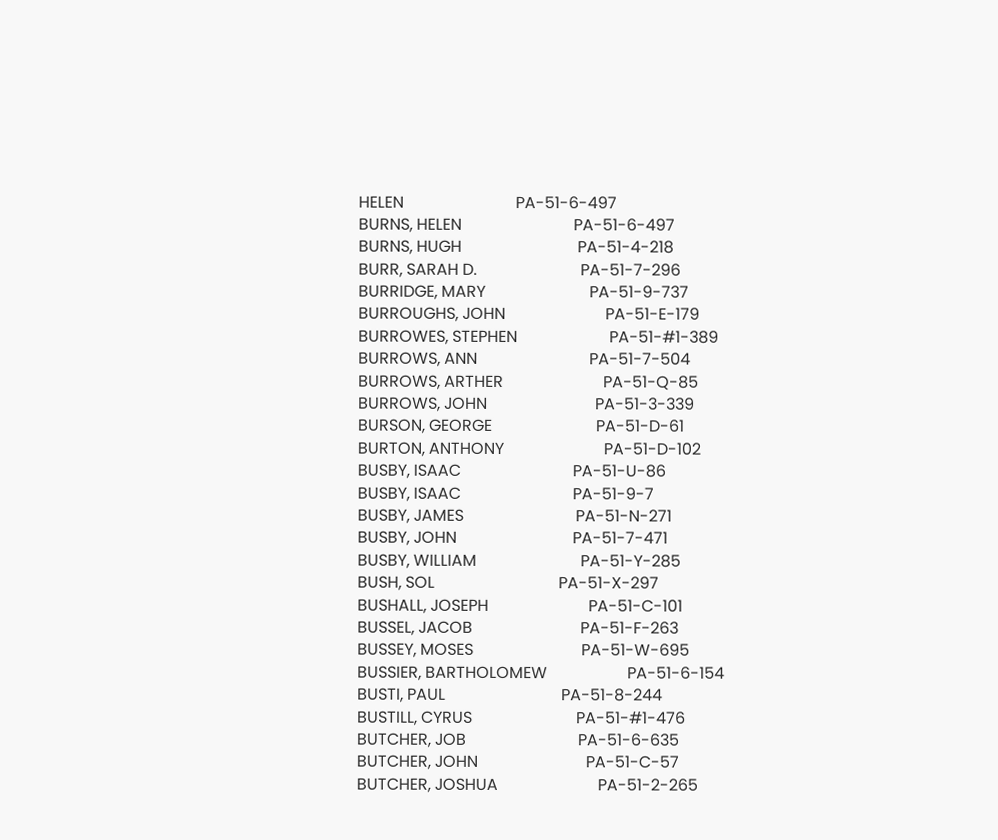HELEN                            PA-51-6-497
BURNS, HELEN                            PA-51-6-497
BURNS, HUGH                             PA-51-4-218
BURR, SARAH D.                          PA-51-7-296
BURRIDGE, MARY                          PA-51-9-737
BURROUGHS, JOHN                         PA-51-E-179
BURROWES, STEPHEN                       PA-51-#1-389
BURROWS, ANN                            PA-51-7-504
BURROWS, ARTHER                         PA-51-Q-85
BURROWS, JOHN                           PA-51-3-339
BURSON, GEORGE                          PA-51-D-61
BURTON, ANTHONY                         PA-51-D-102
BUSBY, ISAAC                            PA-51-U-86
BUSBY, ISAAC                            PA-51-9-7
BUSBY, JAMES                            PA-51-N-271
BUSBY, JOHN                             PA-51-7-471
BUSBY, WILLIAM                          PA-51-Y-285
BUSH, SOL                               PA-51-X-297
BUSHALL, JOSEPH                         PA-51-C-101
BUSSEL, JACOB                           PA-51-F-263
BUSSEY, MOSES                           PA-51-W-695
BUSSIER, BARTHOLOMEW                    PA-51-6-154
BUSTI, PAUL                             PA-51-8-244
BUSTILL, CYRUS                          PA-51-#1-476
BUTCHER, JOB                            PA-51-6-635
BUTCHER, JOHN                           PA-51-C-57
BUTCHER, JOSHUA                         PA-51-2-265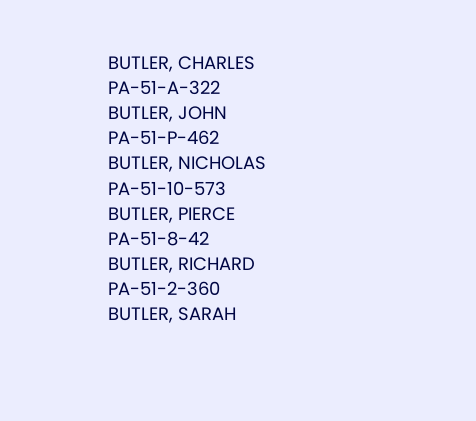BUTLER, CHARLES                         PA-51-A-322
BUTLER, JOHN                            PA-51-P-462
BUTLER, NICHOLAS                        PA-51-10-573
BUTLER, PIERCE                          PA-51-8-42
BUTLER, RICHARD                         PA-51-2-360
BUTLER, SARAH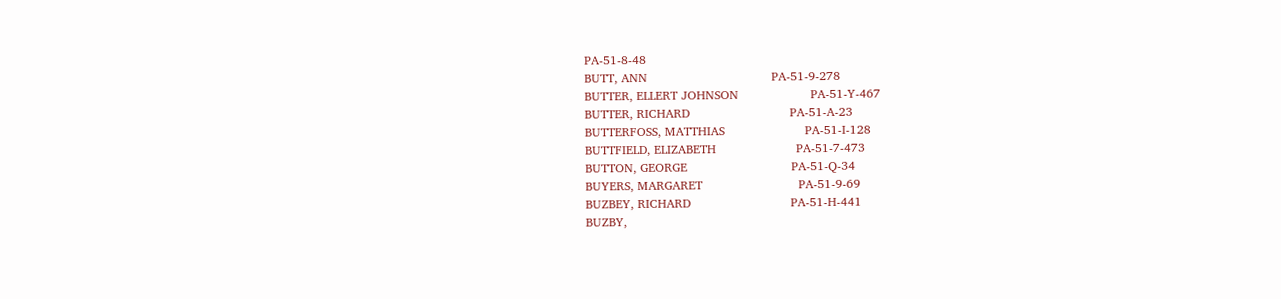PA-51-8-48
BUTT, ANN                               PA-51-9-278
BUTTER, ELLERT JOHNSON                  PA-51-Y-467
BUTTER, RICHARD                         PA-51-A-23
BUTTERFOSS, MATTHIAS                    PA-51-I-128
BUTTFIELD, ELIZABETH                    PA-51-7-473
BUTTON, GEORGE                          PA-51-Q-34
BUYERS, MARGARET                        PA-51-9-69
BUZBEY, RICHARD                         PA-51-H-441
BUZBY,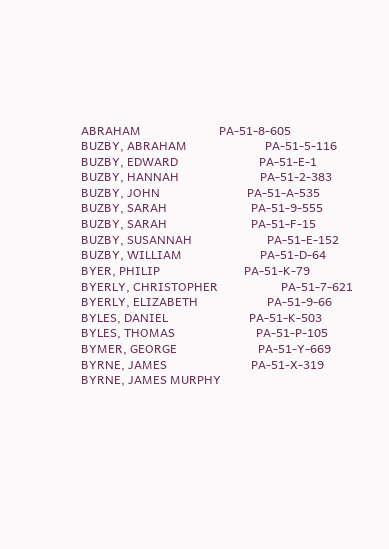ABRAHAM                          PA-51-8-605
BUZBY, ABRAHAM                          PA-51-5-116
BUZBY, EDWARD                           PA-51-E-1
BUZBY, HANNAH                           PA-51-2-383
BUZBY, JOHN                             PA-51-A-535
BUZBY, SARAH                            PA-51-9-555
BUZBY, SARAH                            PA-51-F-15
BUZBY, SUSANNAH                         PA-51-E-152
BUZBY, WILLIAM                          PA-51-D-64
BYER, PHILIP                            PA-51-K-79
BYERLY, CHRISTOPHER                     PA-51-7-621
BYERLY, ELIZABETH                       PA-51-9-66
BYLES, DANIEL                           PA-51-K-503
BYLES, THOMAS                           PA-51-P-105
BYMER, GEORGE                           PA-51-Y-669
BYRNE, JAMES                            PA-51-X-319
BYRNE, JAMES MURPHY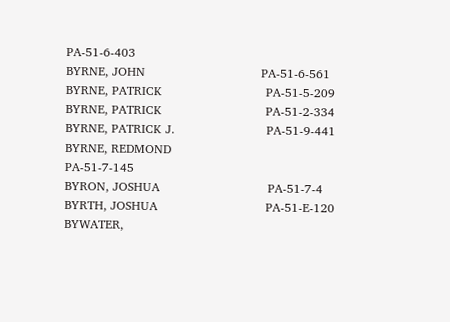PA-51-6-403
BYRNE, JOHN                             PA-51-6-561
BYRNE, PATRICK                          PA-51-5-209
BYRNE, PATRICK                          PA-51-2-334
BYRNE, PATRICK J.                       PA-51-9-441
BYRNE, REDMOND                          PA-51-7-145
BYRON, JOSHUA                           PA-51-7-4
BYRTH, JOSHUA                           PA-51-E-120
BYWATER,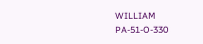WILLIAM                        PA-51-O-330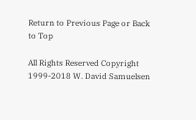Return to Previous Page or Back to Top

All Rights Reserved Copyright 1999-2018 W. David Samuelsen